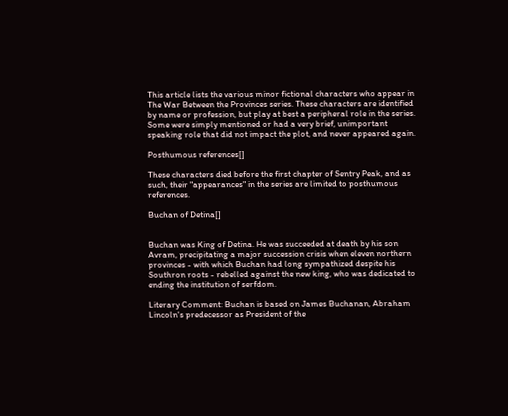This article lists the various minor fictional characters who appear in The War Between the Provinces series. These characters are identified by name or profession, but play at best a peripheral role in the series. Some were simply mentioned or had a very brief, unimportant speaking role that did not impact the plot, and never appeared again.

Posthumous references[]

These characters died before the first chapter of Sentry Peak, and as such, their "appearances" in the series are limited to posthumous references.

Buchan of Detina[]


Buchan was King of Detina. He was succeeded at death by his son Avram, precipitating a major succession crisis when eleven northern provinces - with which Buchan had long sympathized despite his Southron roots - rebelled against the new king, who was dedicated to ending the institution of serfdom.

Literary Comment: Buchan is based on James Buchanan, Abraham Lincoln's predecessor as President of the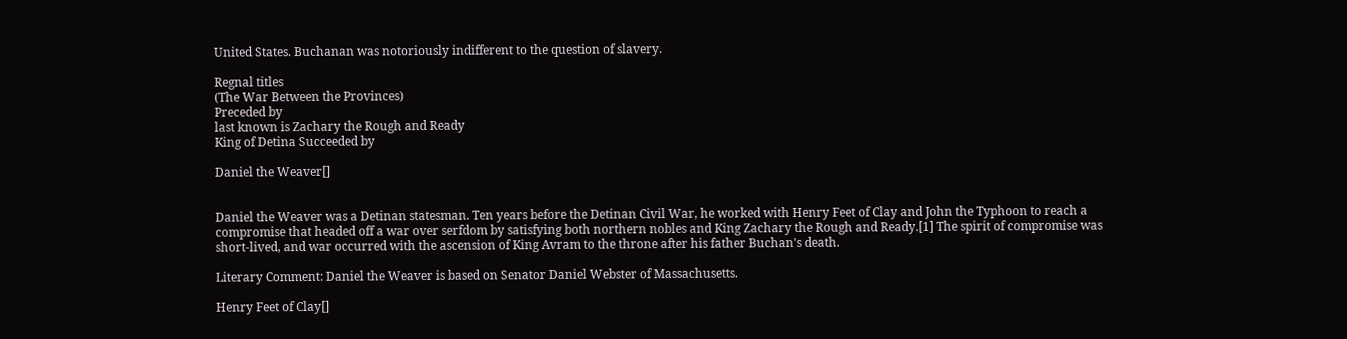United States. Buchanan was notoriously indifferent to the question of slavery.

Regnal titles
(The War Between the Provinces)
Preceded by
last known is Zachary the Rough and Ready
King of Detina Succeeded by

Daniel the Weaver[]


Daniel the Weaver was a Detinan statesman. Ten years before the Detinan Civil War, he worked with Henry Feet of Clay and John the Typhoon to reach a compromise that headed off a war over serfdom by satisfying both northern nobles and King Zachary the Rough and Ready.[1] The spirit of compromise was short-lived, and war occurred with the ascension of King Avram to the throne after his father Buchan's death.

Literary Comment: Daniel the Weaver is based on Senator Daniel Webster of Massachusetts.

Henry Feet of Clay[]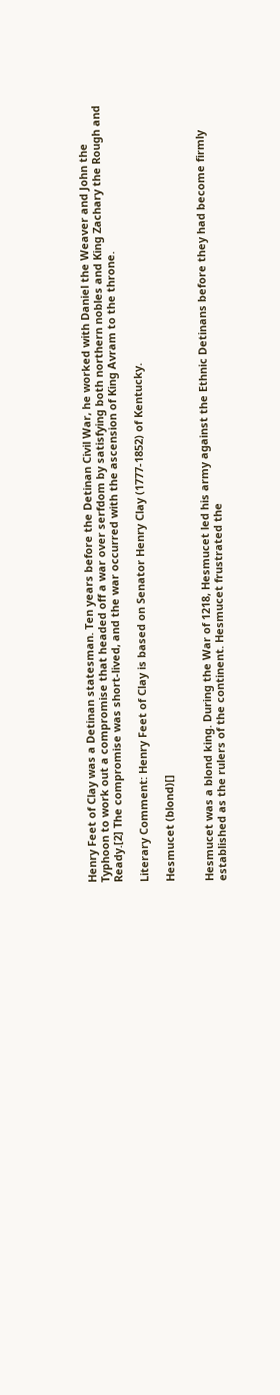Henry Feet of Clay was a Detinan statesman. Ten years before the Detinan Civil War, he worked with Daniel the Weaver and John the Typhoon to work out a compromise that headed off a war over serfdom by satisfying both northern nobles and King Zachary the Rough and Ready.[2] The compromise was short-lived, and the war occurred with the ascension of King Avram to the throne.

Literary Comment: Henry Feet of Clay is based on Senator Henry Clay (1777-1852) of Kentucky.

Hesmucet (blond)[]


Hesmucet was a blond king. During the War of 1218, Hesmucet led his army against the Ethnic Detinans before they had become firmly established as the rulers of the continent. Hesmucet frustrated the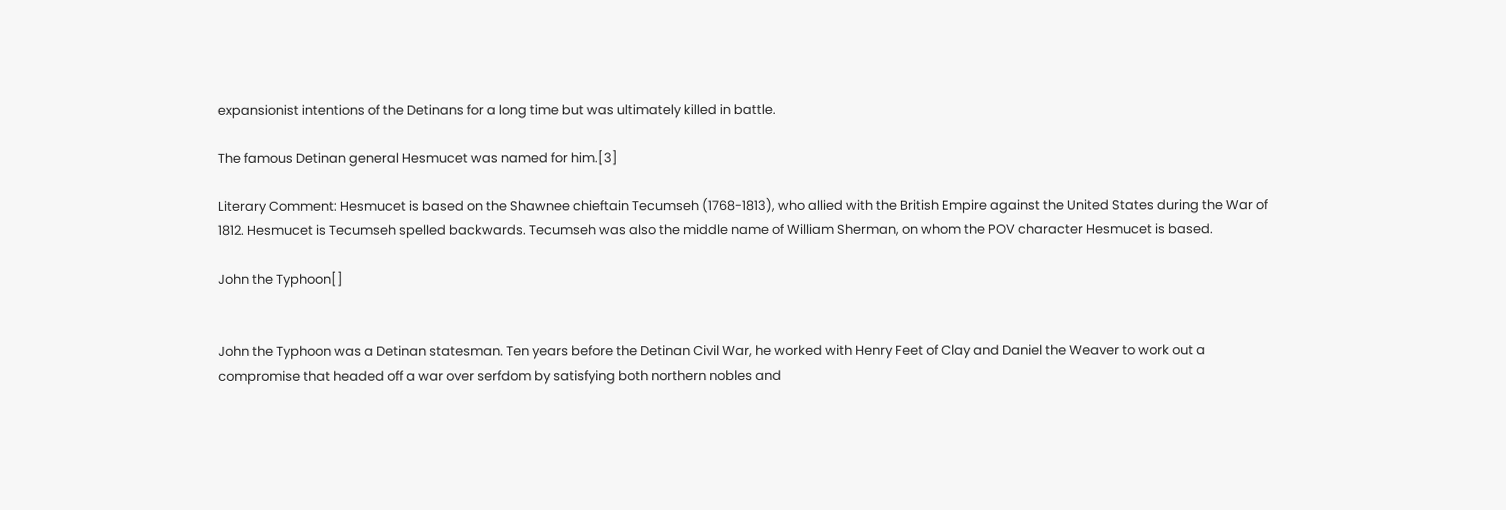expansionist intentions of the Detinans for a long time but was ultimately killed in battle.

The famous Detinan general Hesmucet was named for him.[3]

Literary Comment: Hesmucet is based on the Shawnee chieftain Tecumseh (1768-1813), who allied with the British Empire against the United States during the War of 1812. Hesmucet is Tecumseh spelled backwards. Tecumseh was also the middle name of William Sherman, on whom the POV character Hesmucet is based.

John the Typhoon[]


John the Typhoon was a Detinan statesman. Ten years before the Detinan Civil War, he worked with Henry Feet of Clay and Daniel the Weaver to work out a compromise that headed off a war over serfdom by satisfying both northern nobles and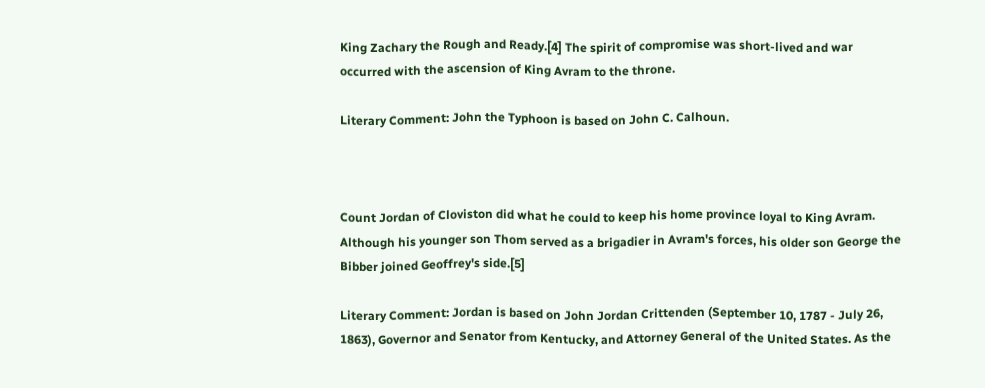King Zachary the Rough and Ready.[4] The spirit of compromise was short-lived and war occurred with the ascension of King Avram to the throne.

Literary Comment: John the Typhoon is based on John C. Calhoun.



Count Jordan of Cloviston did what he could to keep his home province loyal to King Avram. Although his younger son Thom served as a brigadier in Avram's forces, his older son George the Bibber joined Geoffrey's side.[5]

Literary Comment: Jordan is based on John Jordan Crittenden (September 10, 1787 - July 26, 1863), Governor and Senator from Kentucky, and Attorney General of the United States. As the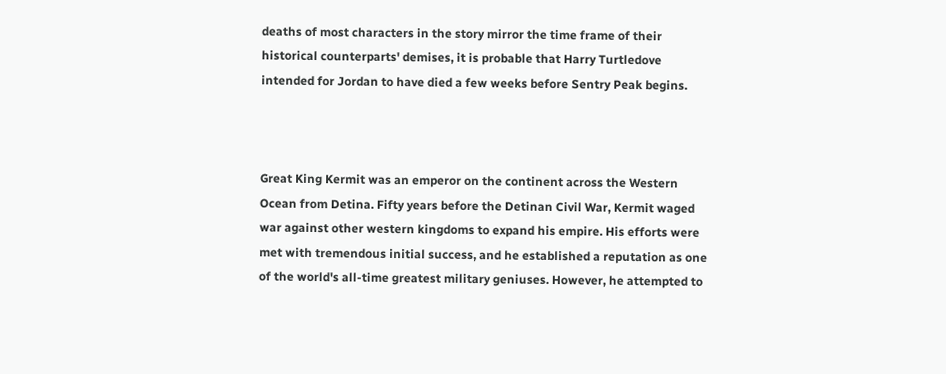deaths of most characters in the story mirror the time frame of their historical counterparts' demises, it is probable that Harry Turtledove intended for Jordan to have died a few weeks before Sentry Peak begins.



Great King Kermit was an emperor on the continent across the Western Ocean from Detina. Fifty years before the Detinan Civil War, Kermit waged war against other western kingdoms to expand his empire. His efforts were met with tremendous initial success, and he established a reputation as one of the world's all-time greatest military geniuses. However, he attempted to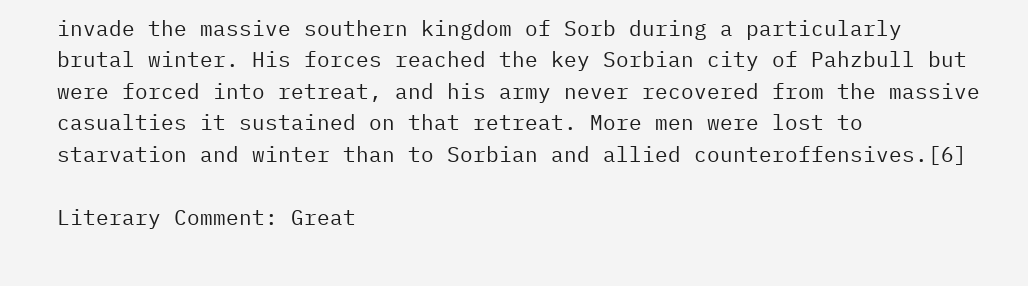invade the massive southern kingdom of Sorb during a particularly brutal winter. His forces reached the key Sorbian city of Pahzbull but were forced into retreat, and his army never recovered from the massive casualties it sustained on that retreat. More men were lost to starvation and winter than to Sorbian and allied counteroffensives.[6]

Literary Comment: Great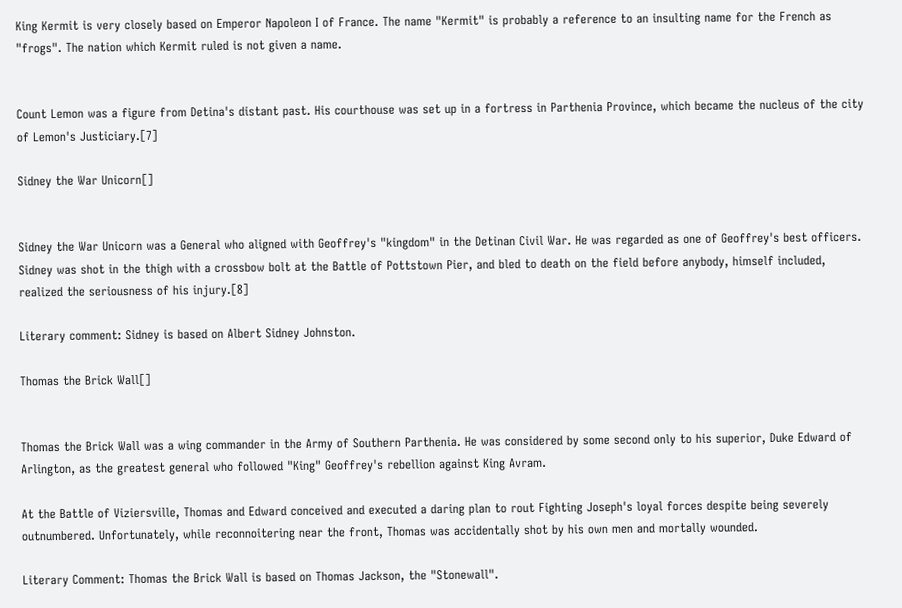King Kermit is very closely based on Emperor Napoleon I of France. The name "Kermit" is probably a reference to an insulting name for the French as "frogs". The nation which Kermit ruled is not given a name.


Count Lemon was a figure from Detina's distant past. His courthouse was set up in a fortress in Parthenia Province, which became the nucleus of the city of Lemon's Justiciary.[7]

Sidney the War Unicorn[]


Sidney the War Unicorn was a General who aligned with Geoffrey's "kingdom" in the Detinan Civil War. He was regarded as one of Geoffrey's best officers. Sidney was shot in the thigh with a crossbow bolt at the Battle of Pottstown Pier, and bled to death on the field before anybody, himself included, realized the seriousness of his injury.[8]

Literary comment: Sidney is based on Albert Sidney Johnston.

Thomas the Brick Wall[]


Thomas the Brick Wall was a wing commander in the Army of Southern Parthenia. He was considered by some second only to his superior, Duke Edward of Arlington, as the greatest general who followed "King" Geoffrey's rebellion against King Avram.

At the Battle of Viziersville, Thomas and Edward conceived and executed a daring plan to rout Fighting Joseph's loyal forces despite being severely outnumbered. Unfortunately, while reconnoitering near the front, Thomas was accidentally shot by his own men and mortally wounded.

Literary Comment: Thomas the Brick Wall is based on Thomas Jackson, the "Stonewall".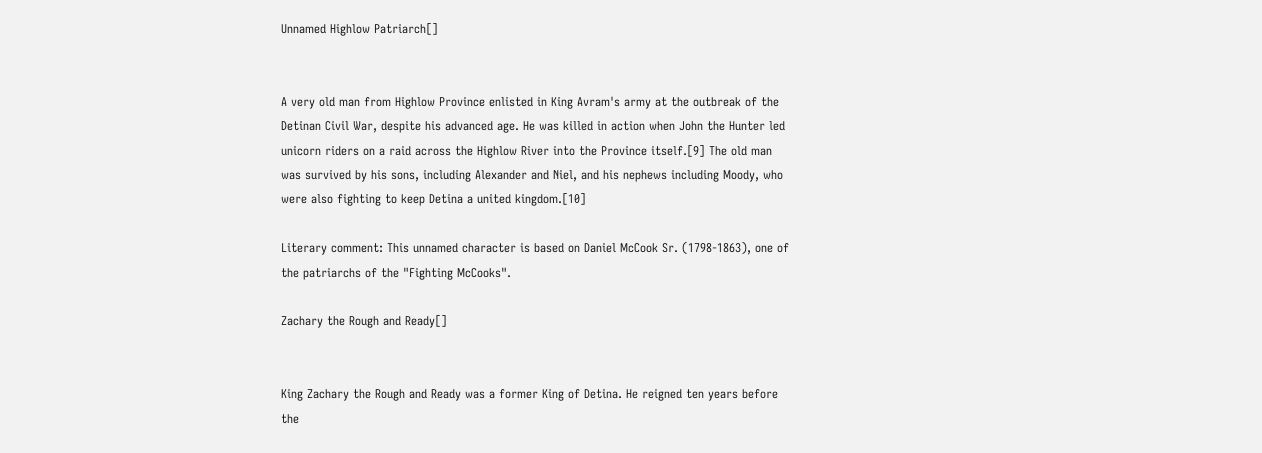Unnamed Highlow Patriarch[]


A very old man from Highlow Province enlisted in King Avram's army at the outbreak of the Detinan Civil War, despite his advanced age. He was killed in action when John the Hunter led unicorn riders on a raid across the Highlow River into the Province itself.[9] The old man was survived by his sons, including Alexander and Niel, and his nephews including Moody, who were also fighting to keep Detina a united kingdom.[10]

Literary comment: This unnamed character is based on Daniel McCook Sr. (1798-1863), one of the patriarchs of the "Fighting McCooks".

Zachary the Rough and Ready[]


King Zachary the Rough and Ready was a former King of Detina. He reigned ten years before the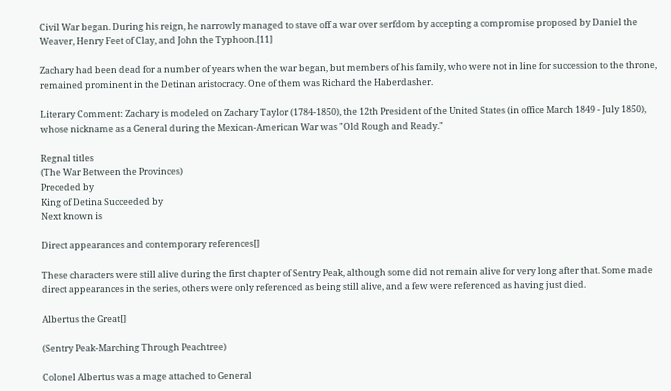Civil War began. During his reign, he narrowly managed to stave off a war over serfdom by accepting a compromise proposed by Daniel the Weaver, Henry Feet of Clay, and John the Typhoon.[11]

Zachary had been dead for a number of years when the war began, but members of his family, who were not in line for succession to the throne, remained prominent in the Detinan aristocracy. One of them was Richard the Haberdasher.

Literary Comment: Zachary is modeled on Zachary Taylor (1784-1850), the 12th President of the United States (in office March 1849 - July 1850), whose nickname as a General during the Mexican-American War was "Old Rough and Ready."

Regnal titles
(The War Between the Provinces)
Preceded by
King of Detina Succeeded by
Next known is

Direct appearances and contemporary references[]

These characters were still alive during the first chapter of Sentry Peak, although some did not remain alive for very long after that. Some made direct appearances in the series, others were only referenced as being still alive, and a few were referenced as having just died.

Albertus the Great[]

(Sentry Peak-Marching Through Peachtree)

Colonel Albertus was a mage attached to General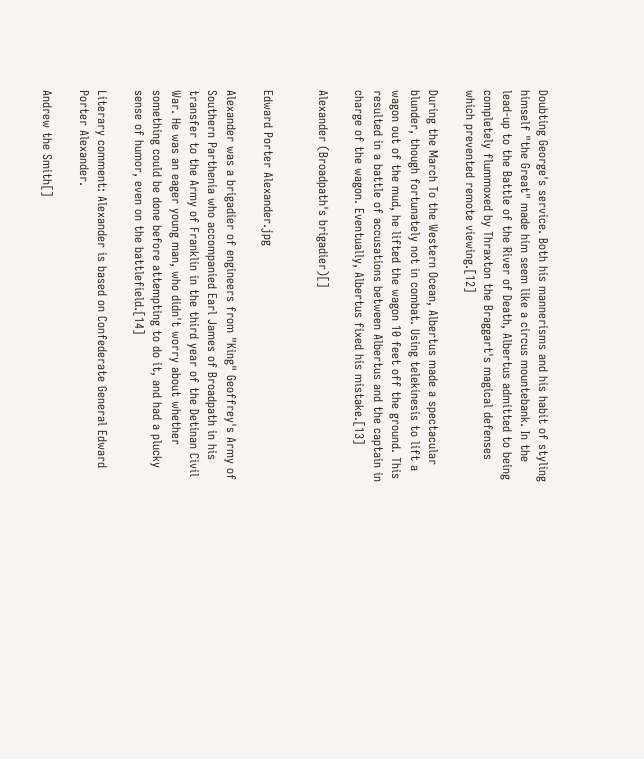Doubting George's service. Both his mannerisms and his habit of styling himself "the Great" made him seem like a circus mountebank. In the lead-up to the Battle of the River of Death, Albertus admitted to being completely flummoxed by Thraxton the Braggart's magical defenses which prevented remote viewing.[12]

During the March To the Western Ocean, Albertus made a spectacular blunder, though fortunately not in combat. Using telekinesis to lift a wagon out of the mud, he lifted the wagon 10 feet off the ground. This resulted in a battle of accusations between Albertus and the captain in charge of the wagon. Eventually, Albertus fixed his mistake.[13]

Alexander (Broadpath's brigadier)[]


Edward Porter Alexander.jpg

Alexander was a brigadier of engineers from "King" Geoffrey's Army of Southern Parthenia who accompanied Earl James of Broadpath in his transfer to the Army of Franklin in the third year of the Detinan Civil War. He was an eager young man, who didn't worry about whether something could be done before attempting to do it, and had a plucky sense of humor, even on the battlefield.[14]

Literary comment: Alexander is based on Confederate General Edward Porter Alexander.

Andrew the Smith[]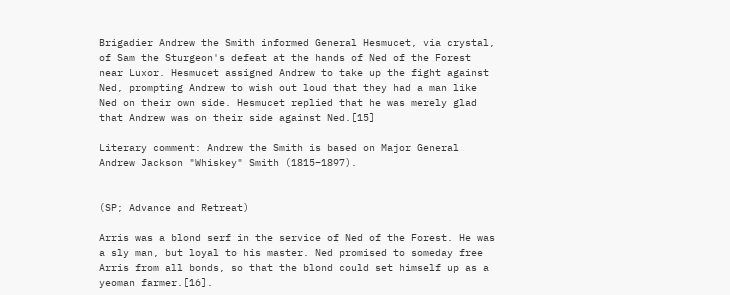Brigadier Andrew the Smith informed General Hesmucet, via crystal, of Sam the Sturgeon's defeat at the hands of Ned of the Forest near Luxor. Hesmucet assigned Andrew to take up the fight against Ned, prompting Andrew to wish out loud that they had a man like Ned on their own side. Hesmucet replied that he was merely glad that Andrew was on their side against Ned.[15]

Literary comment: Andrew the Smith is based on Major General Andrew Jackson "Whiskey" Smith (1815–1897).


(SP; Advance and Retreat)

Arris was a blond serf in the service of Ned of the Forest. He was a sly man, but loyal to his master. Ned promised to someday free Arris from all bonds, so that the blond could set himself up as a yeoman farmer.[16].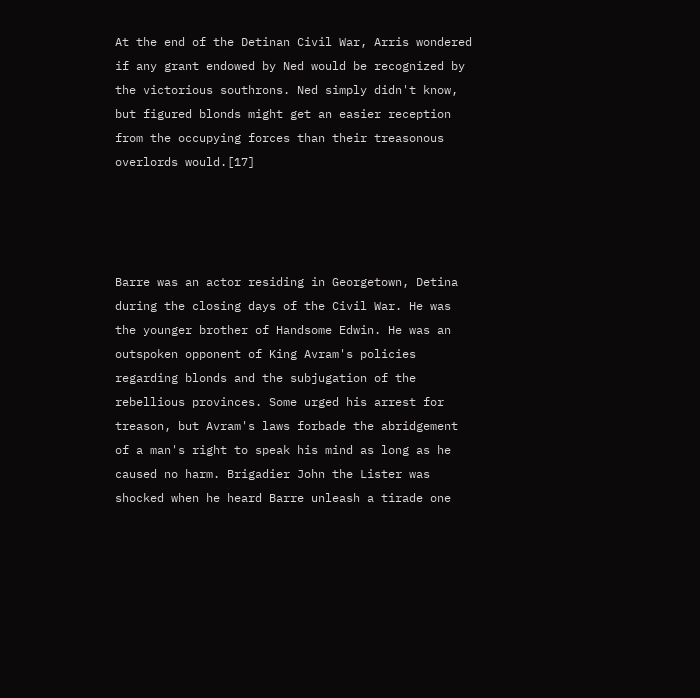At the end of the Detinan Civil War, Arris wondered if any grant endowed by Ned would be recognized by the victorious southrons. Ned simply didn't know, but figured blonds might get an easier reception from the occupying forces than their treasonous overlords would.[17]




Barre was an actor residing in Georgetown, Detina during the closing days of the Civil War. He was the younger brother of Handsome Edwin. He was an outspoken opponent of King Avram's policies regarding blonds and the subjugation of the rebellious provinces. Some urged his arrest for treason, but Avram's laws forbade the abridgement of a man's right to speak his mind as long as he caused no harm. Brigadier John the Lister was shocked when he heard Barre unleash a tirade one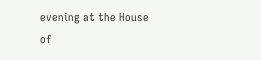evening at the House of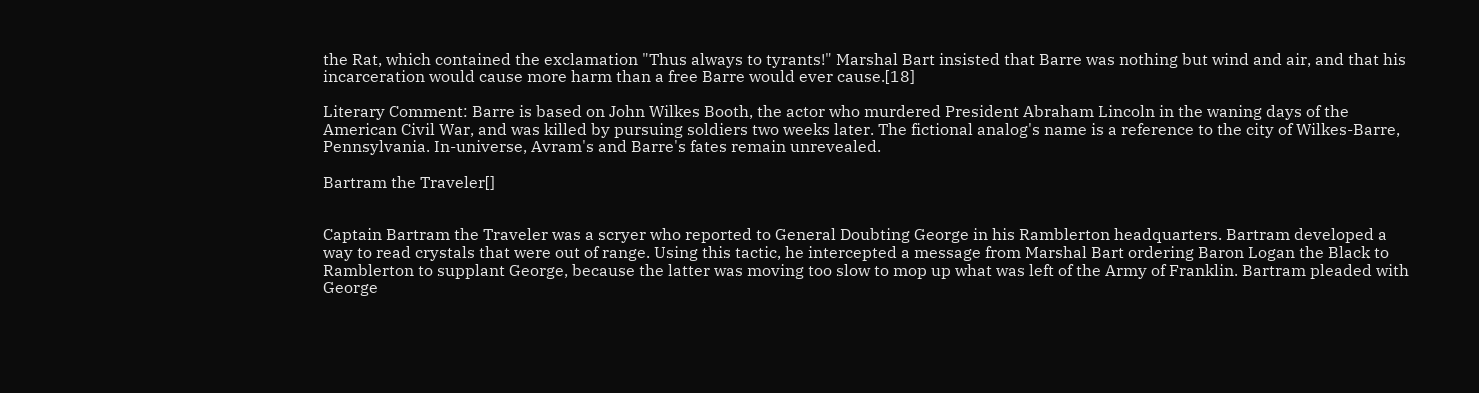the Rat, which contained the exclamation "Thus always to tyrants!" Marshal Bart insisted that Barre was nothing but wind and air, and that his incarceration would cause more harm than a free Barre would ever cause.[18]

Literary Comment: Barre is based on John Wilkes Booth, the actor who murdered President Abraham Lincoln in the waning days of the American Civil War, and was killed by pursuing soldiers two weeks later. The fictional analog's name is a reference to the city of Wilkes-Barre, Pennsylvania. In-universe, Avram's and Barre's fates remain unrevealed.

Bartram the Traveler[]


Captain Bartram the Traveler was a scryer who reported to General Doubting George in his Ramblerton headquarters. Bartram developed a way to read crystals that were out of range. Using this tactic, he intercepted a message from Marshal Bart ordering Baron Logan the Black to Ramblerton to supplant George, because the latter was moving too slow to mop up what was left of the Army of Franklin. Bartram pleaded with George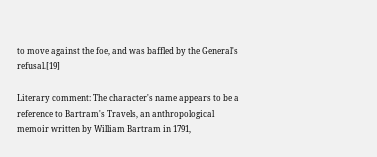to move against the foe, and was baffled by the General's refusal.[19]

Literary comment: The character's name appears to be a reference to Bartram's Travels, an anthropological memoir written by William Bartram in 1791,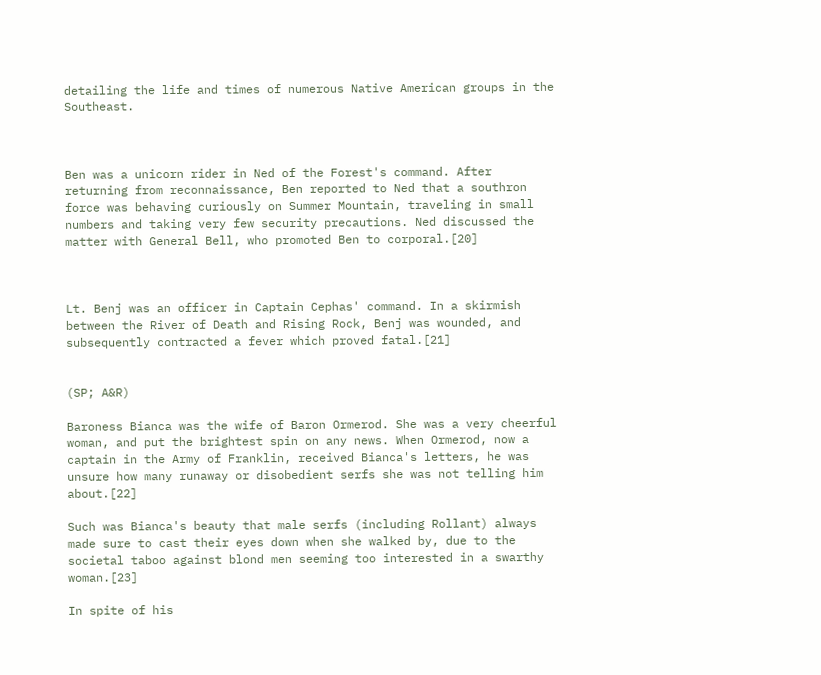detailing the life and times of numerous Native American groups in the Southeast.



Ben was a unicorn rider in Ned of the Forest's command. After returning from reconnaissance, Ben reported to Ned that a southron force was behaving curiously on Summer Mountain, traveling in small numbers and taking very few security precautions. Ned discussed the matter with General Bell, who promoted Ben to corporal.[20]



Lt. Benj was an officer in Captain Cephas' command. In a skirmish between the River of Death and Rising Rock, Benj was wounded, and subsequently contracted a fever which proved fatal.[21]


(SP; A&R)

Baroness Bianca was the wife of Baron Ormerod. She was a very cheerful woman, and put the brightest spin on any news. When Ormerod, now a captain in the Army of Franklin, received Bianca's letters, he was unsure how many runaway or disobedient serfs she was not telling him about.[22]

Such was Bianca's beauty that male serfs (including Rollant) always made sure to cast their eyes down when she walked by, due to the societal taboo against blond men seeming too interested in a swarthy woman.[23]

In spite of his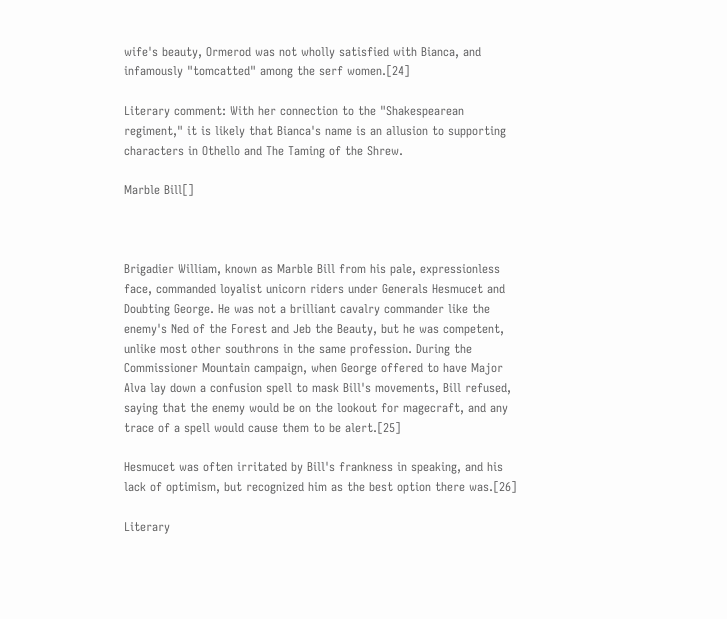wife's beauty, Ormerod was not wholly satisfied with Bianca, and infamously "tomcatted" among the serf women.[24]

Literary comment: With her connection to the "Shakespearean regiment," it is likely that Bianca's name is an allusion to supporting characters in Othello and The Taming of the Shrew.

Marble Bill[]



Brigadier William, known as Marble Bill from his pale, expressionless face, commanded loyalist unicorn riders under Generals Hesmucet and Doubting George. He was not a brilliant cavalry commander like the enemy's Ned of the Forest and Jeb the Beauty, but he was competent, unlike most other southrons in the same profession. During the Commissioner Mountain campaign, when George offered to have Major Alva lay down a confusion spell to mask Bill's movements, Bill refused, saying that the enemy would be on the lookout for magecraft, and any trace of a spell would cause them to be alert.[25]

Hesmucet was often irritated by Bill's frankness in speaking, and his lack of optimism, but recognized him as the best option there was.[26]

Literary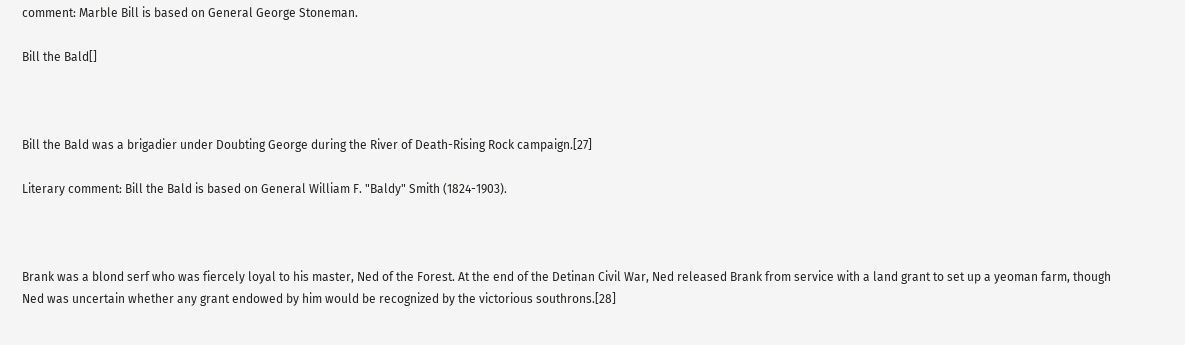comment: Marble Bill is based on General George Stoneman.

Bill the Bald[]



Bill the Bald was a brigadier under Doubting George during the River of Death-Rising Rock campaign.[27]

Literary comment: Bill the Bald is based on General William F. "Baldy" Smith (1824-1903).



Brank was a blond serf who was fiercely loyal to his master, Ned of the Forest. At the end of the Detinan Civil War, Ned released Brank from service with a land grant to set up a yeoman farm, though Ned was uncertain whether any grant endowed by him would be recognized by the victorious southrons.[28]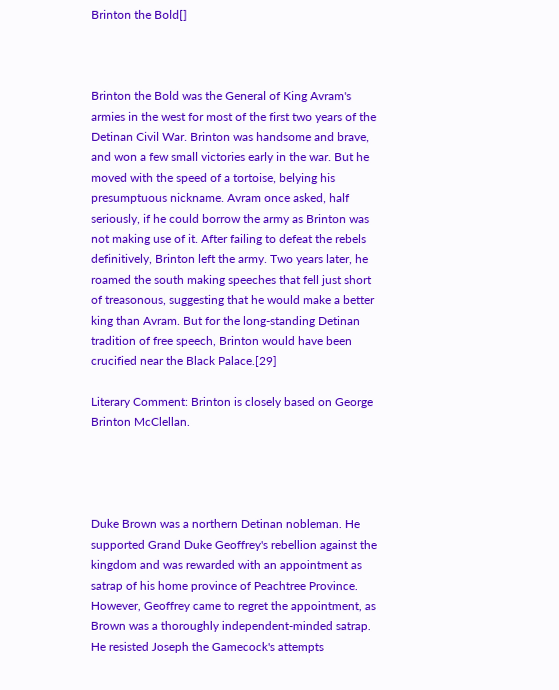Brinton the Bold[]



Brinton the Bold was the General of King Avram's armies in the west for most of the first two years of the Detinan Civil War. Brinton was handsome and brave, and won a few small victories early in the war. But he moved with the speed of a tortoise, belying his presumptuous nickname. Avram once asked, half seriously, if he could borrow the army as Brinton was not making use of it. After failing to defeat the rebels definitively, Brinton left the army. Two years later, he roamed the south making speeches that fell just short of treasonous, suggesting that he would make a better king than Avram. But for the long-standing Detinan tradition of free speech, Brinton would have been crucified near the Black Palace.[29]

Literary Comment: Brinton is closely based on George Brinton McClellan.




Duke Brown was a northern Detinan nobleman. He supported Grand Duke Geoffrey's rebellion against the kingdom and was rewarded with an appointment as satrap of his home province of Peachtree Province. However, Geoffrey came to regret the appointment, as Brown was a thoroughly independent-minded satrap. He resisted Joseph the Gamecock's attempts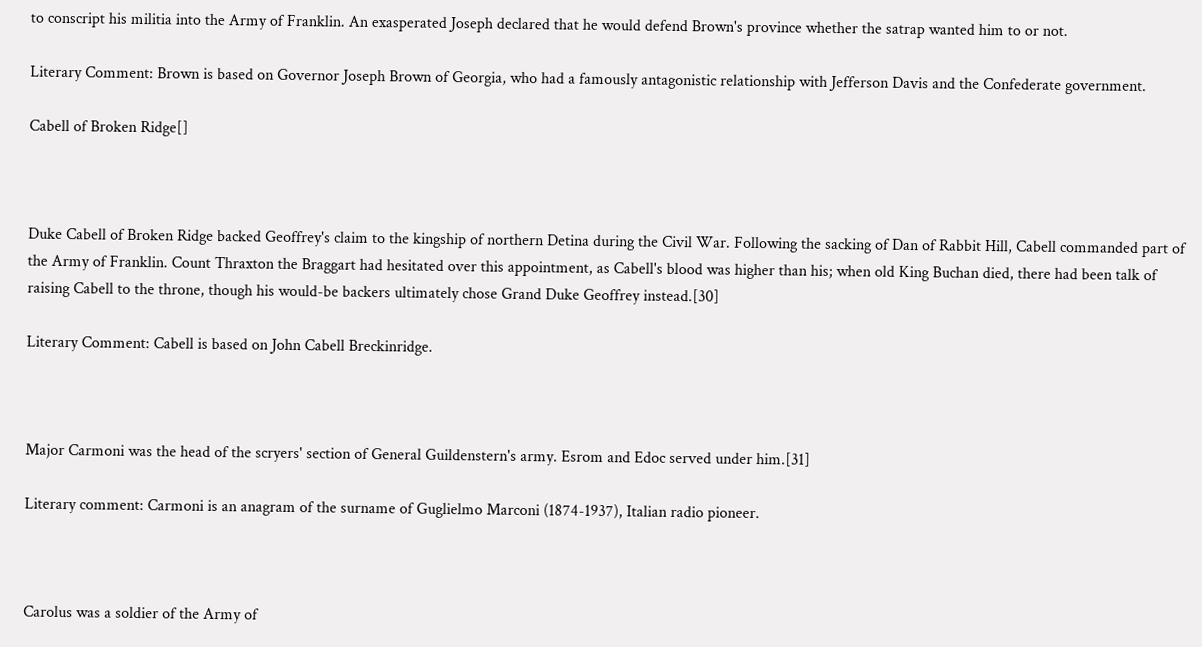to conscript his militia into the Army of Franklin. An exasperated Joseph declared that he would defend Brown's province whether the satrap wanted him to or not.

Literary Comment: Brown is based on Governor Joseph Brown of Georgia, who had a famously antagonistic relationship with Jefferson Davis and the Confederate government.

Cabell of Broken Ridge[]



Duke Cabell of Broken Ridge backed Geoffrey's claim to the kingship of northern Detina during the Civil War. Following the sacking of Dan of Rabbit Hill, Cabell commanded part of the Army of Franklin. Count Thraxton the Braggart had hesitated over this appointment, as Cabell's blood was higher than his; when old King Buchan died, there had been talk of raising Cabell to the throne, though his would-be backers ultimately chose Grand Duke Geoffrey instead.[30]

Literary Comment: Cabell is based on John Cabell Breckinridge.



Major Carmoni was the head of the scryers' section of General Guildenstern's army. Esrom and Edoc served under him.[31]

Literary comment: Carmoni is an anagram of the surname of Guglielmo Marconi (1874-1937), Italian radio pioneer.



Carolus was a soldier of the Army of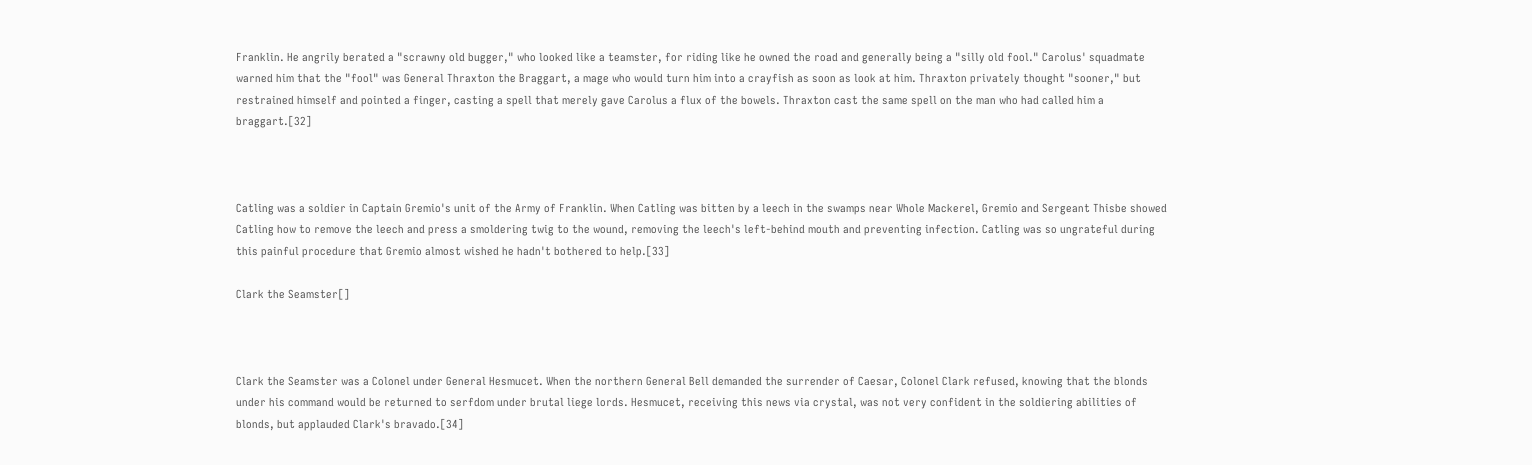Franklin. He angrily berated a "scrawny old bugger," who looked like a teamster, for riding like he owned the road and generally being a "silly old fool." Carolus' squadmate warned him that the "fool" was General Thraxton the Braggart, a mage who would turn him into a crayfish as soon as look at him. Thraxton privately thought "sooner," but restrained himself and pointed a finger, casting a spell that merely gave Carolus a flux of the bowels. Thraxton cast the same spell on the man who had called him a braggart.[32]



Catling was a soldier in Captain Gremio's unit of the Army of Franklin. When Catling was bitten by a leech in the swamps near Whole Mackerel, Gremio and Sergeant Thisbe showed Catling how to remove the leech and press a smoldering twig to the wound, removing the leech's left-behind mouth and preventing infection. Catling was so ungrateful during this painful procedure that Gremio almost wished he hadn't bothered to help.[33]

Clark the Seamster[]



Clark the Seamster was a Colonel under General Hesmucet. When the northern General Bell demanded the surrender of Caesar, Colonel Clark refused, knowing that the blonds under his command would be returned to serfdom under brutal liege lords. Hesmucet, receiving this news via crystal, was not very confident in the soldiering abilities of blonds, but applauded Clark's bravado.[34]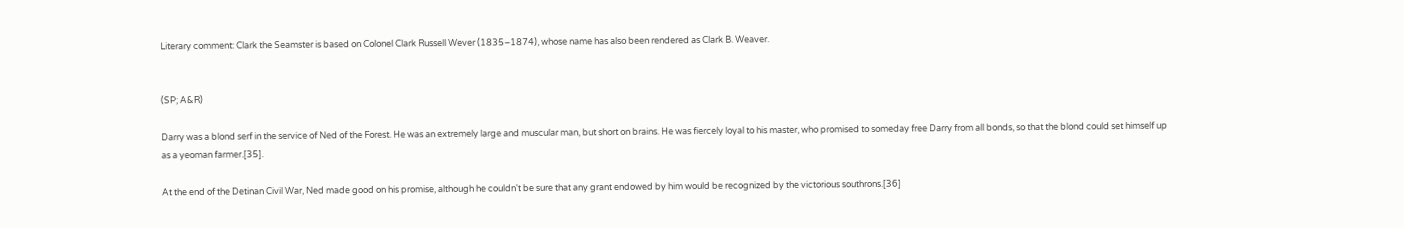Literary comment: Clark the Seamster is based on Colonel Clark Russell Wever (1835–1874), whose name has also been rendered as Clark B. Weaver.


(SP; A&R)

Darry was a blond serf in the service of Ned of the Forest. He was an extremely large and muscular man, but short on brains. He was fiercely loyal to his master, who promised to someday free Darry from all bonds, so that the blond could set himself up as a yeoman farmer.[35].

At the end of the Detinan Civil War, Ned made good on his promise, although he couldn't be sure that any grant endowed by him would be recognized by the victorious southrons.[36]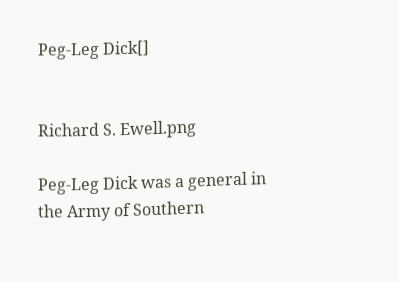Peg-Leg Dick[]


Richard S. Ewell.png

Peg-Leg Dick was a general in the Army of Southern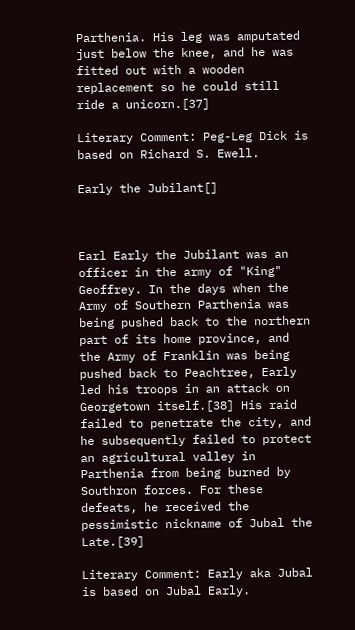Parthenia. His leg was amputated just below the knee, and he was fitted out with a wooden replacement so he could still ride a unicorn.[37]

Literary Comment: Peg-Leg Dick is based on Richard S. Ewell.

Early the Jubilant[]



Earl Early the Jubilant was an officer in the army of "King" Geoffrey. In the days when the Army of Southern Parthenia was being pushed back to the northern part of its home province, and the Army of Franklin was being pushed back to Peachtree, Early led his troops in an attack on Georgetown itself.[38] His raid failed to penetrate the city, and he subsequently failed to protect an agricultural valley in Parthenia from being burned by Southron forces. For these defeats, he received the pessimistic nickname of Jubal the Late.[39]

Literary Comment: Early aka Jubal is based on Jubal Early.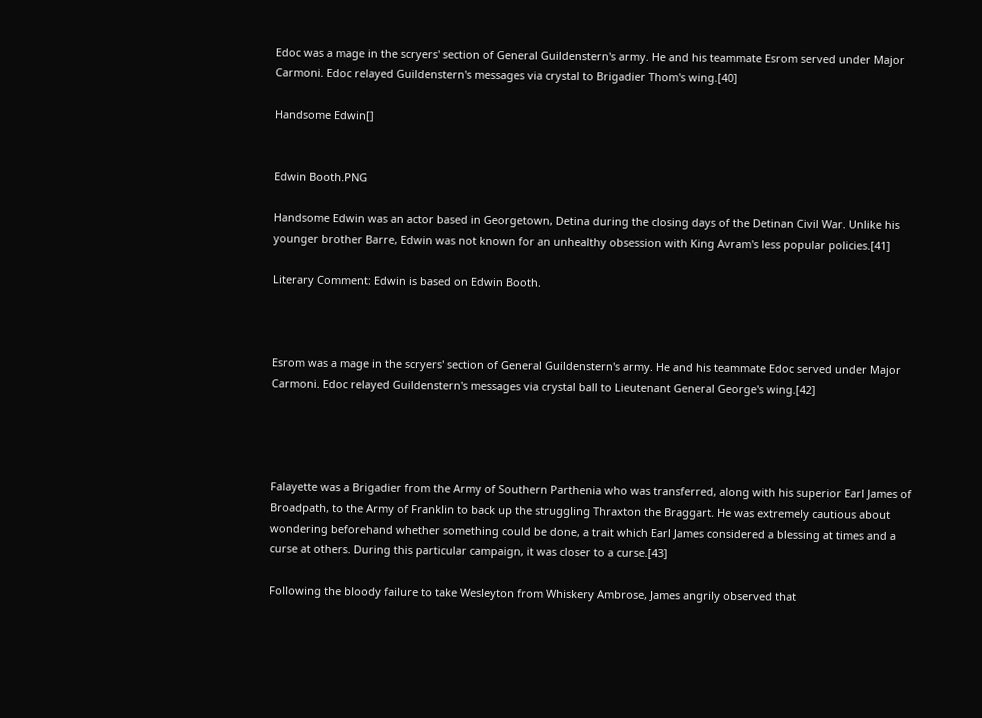Edoc was a mage in the scryers' section of General Guildenstern's army. He and his teammate Esrom served under Major Carmoni. Edoc relayed Guildenstern's messages via crystal to Brigadier Thom's wing.[40]

Handsome Edwin[]


Edwin Booth.PNG

Handsome Edwin was an actor based in Georgetown, Detina during the closing days of the Detinan Civil War. Unlike his younger brother Barre, Edwin was not known for an unhealthy obsession with King Avram's less popular policies.[41]

Literary Comment: Edwin is based on Edwin Booth.



Esrom was a mage in the scryers' section of General Guildenstern's army. He and his teammate Edoc served under Major Carmoni. Edoc relayed Guildenstern's messages via crystal ball to Lieutenant General George's wing.[42]




Falayette was a Brigadier from the Army of Southern Parthenia who was transferred, along with his superior Earl James of Broadpath, to the Army of Franklin to back up the struggling Thraxton the Braggart. He was extremely cautious about wondering beforehand whether something could be done, a trait which Earl James considered a blessing at times and a curse at others. During this particular campaign, it was closer to a curse.[43]

Following the bloody failure to take Wesleyton from Whiskery Ambrose, James angrily observed that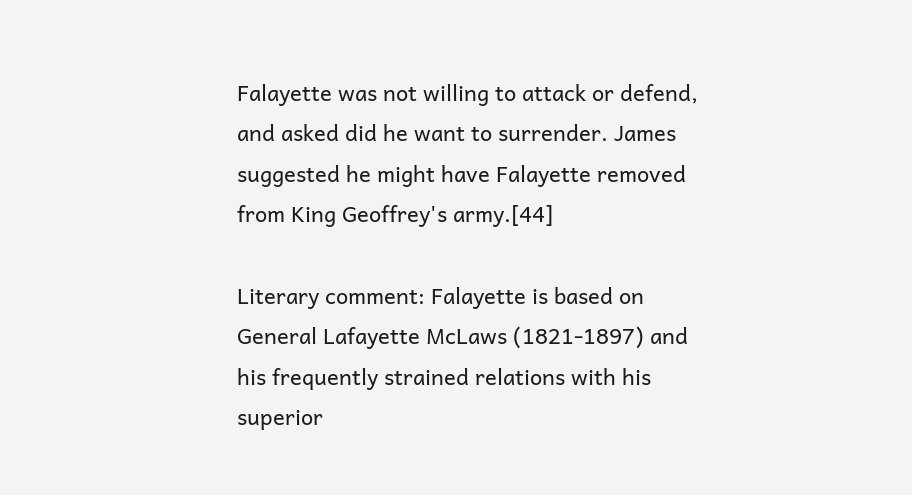Falayette was not willing to attack or defend, and asked did he want to surrender. James suggested he might have Falayette removed from King Geoffrey's army.[44]

Literary comment: Falayette is based on General Lafayette McLaws (1821-1897) and his frequently strained relations with his superior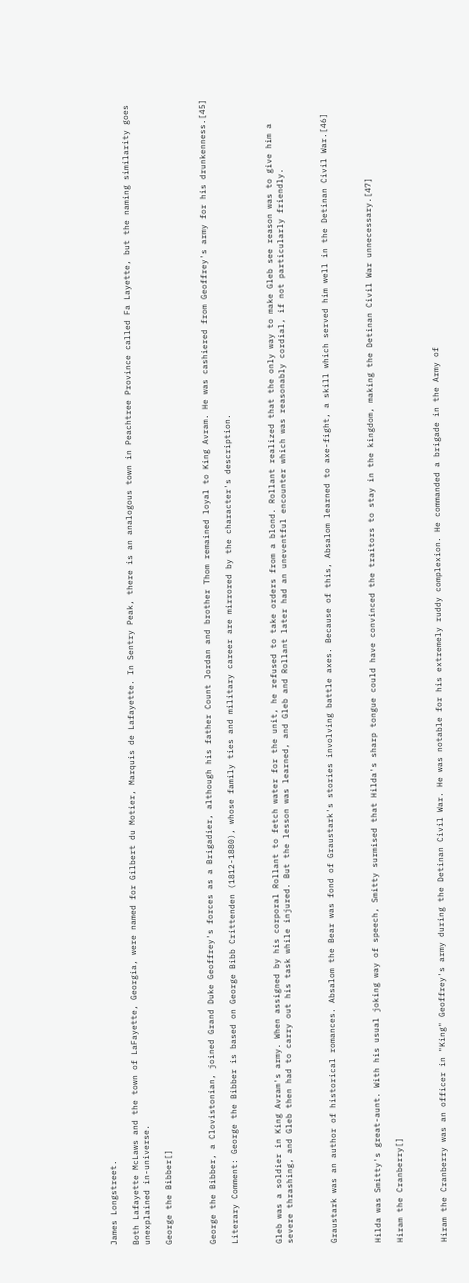James Longstreet.

Both Lafayette McLaws and the town of LaFayette, Georgia, were named for Gilbert du Motier, Marquis de Lafayette. In Sentry Peak, there is an analogous town in Peachtree Province called Fa Layette, but the naming similarity goes unexplained in-universe.

George the Bibber[]



George the Bibber, a Clovistonian, joined Grand Duke Geoffrey's forces as a Brigadier, although his father Count Jordan and brother Thom remained loyal to King Avram. He was cashiered from Geoffrey's army for his drunkenness.[45]

Literary Comment: George the Bibber is based on George Bibb Crittenden (1812-1880), whose family ties and military career are mirrored by the character's description.



Gleb was a soldier in King Avram's army. When assigned by his corporal Rollant to fetch water for the unit, he refused to take orders from a blond. Rollant realized that the only way to make Gleb see reason was to give him a severe thrashing, and Gleb then had to carry out his task while injured. But the lesson was learned, and Gleb and Rollant later had an uneventful encounter which was reasonably cordial, if not particularly friendly.



Graustark was an author of historical romances. Absalom the Bear was fond of Graustark's stories involving battle axes. Because of this, Absalom learned to axe-fight, a skill which served him well in the Detinan Civil War.[46]



Hilda was Smitty's great-aunt. With his usual joking way of speech, Smitty surmised that Hilda's sharp tongue could have convinced the traitors to stay in the kingdom, making the Detinan Civil War unnecessary.[47]

Hiram the Cranberry[]



Hiram the Cranberry was an officer in "King" Geoffrey's army during the Detinan Civil War. He was notable for his extremely ruddy complexion. He commanded a brigade in the Army of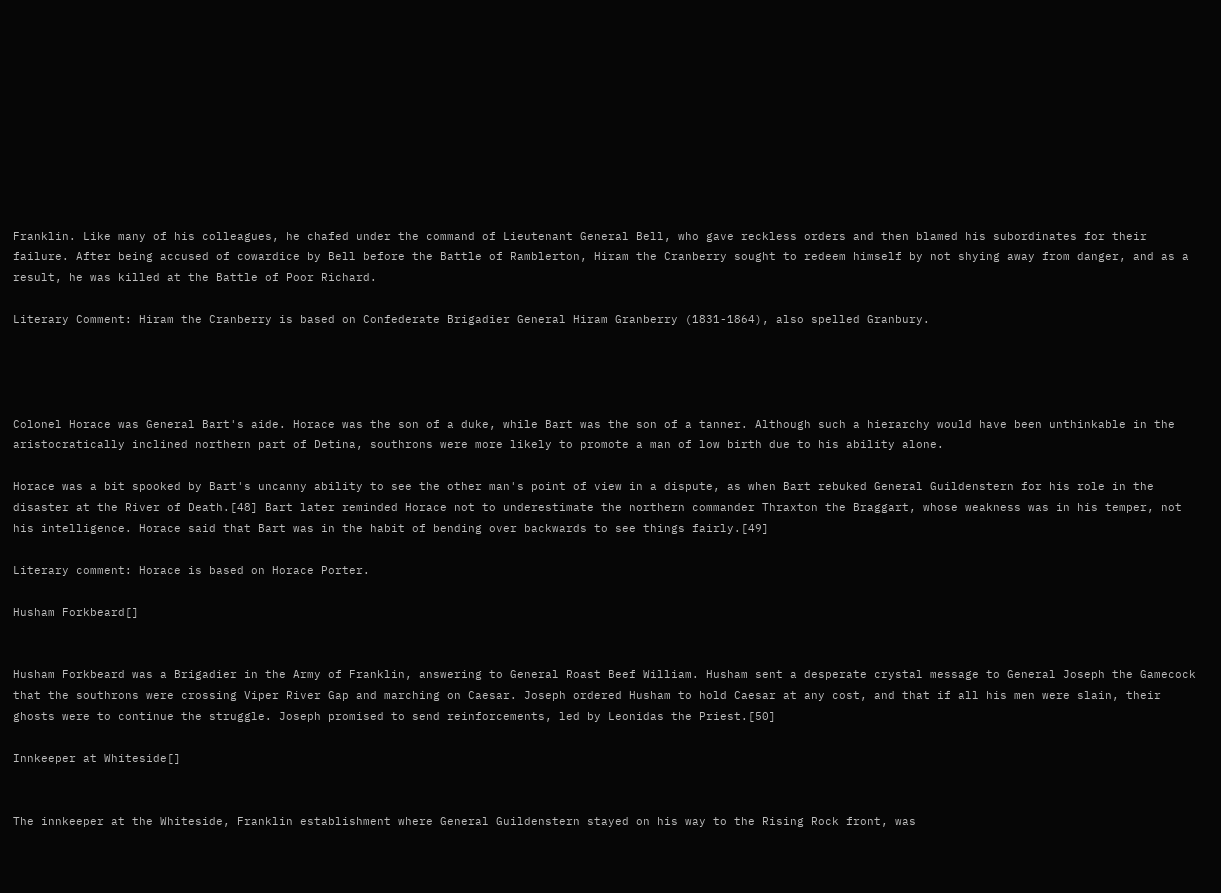Franklin. Like many of his colleagues, he chafed under the command of Lieutenant General Bell, who gave reckless orders and then blamed his subordinates for their failure. After being accused of cowardice by Bell before the Battle of Ramblerton, Hiram the Cranberry sought to redeem himself by not shying away from danger, and as a result, he was killed at the Battle of Poor Richard.

Literary Comment: Hiram the Cranberry is based on Confederate Brigadier General Hiram Granberry (1831-1864), also spelled Granbury.




Colonel Horace was General Bart's aide. Horace was the son of a duke, while Bart was the son of a tanner. Although such a hierarchy would have been unthinkable in the aristocratically inclined northern part of Detina, southrons were more likely to promote a man of low birth due to his ability alone.

Horace was a bit spooked by Bart's uncanny ability to see the other man's point of view in a dispute, as when Bart rebuked General Guildenstern for his role in the disaster at the River of Death.[48] Bart later reminded Horace not to underestimate the northern commander Thraxton the Braggart, whose weakness was in his temper, not his intelligence. Horace said that Bart was in the habit of bending over backwards to see things fairly.[49]

Literary comment: Horace is based on Horace Porter.

Husham Forkbeard[]


Husham Forkbeard was a Brigadier in the Army of Franklin, answering to General Roast Beef William. Husham sent a desperate crystal message to General Joseph the Gamecock that the southrons were crossing Viper River Gap and marching on Caesar. Joseph ordered Husham to hold Caesar at any cost, and that if all his men were slain, their ghosts were to continue the struggle. Joseph promised to send reinforcements, led by Leonidas the Priest.[50]

Innkeeper at Whiteside[]


The innkeeper at the Whiteside, Franklin establishment where General Guildenstern stayed on his way to the Rising Rock front, was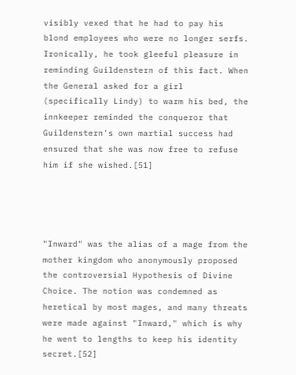visibly vexed that he had to pay his blond employees who were no longer serfs. Ironically, he took gleeful pleasure in reminding Guildenstern of this fact. When the General asked for a girl (specifically Lindy) to warm his bed, the innkeeper reminded the conqueror that Guildenstern's own martial success had ensured that she was now free to refuse him if she wished.[51]




"Inward" was the alias of a mage from the mother kingdom who anonymously proposed the controversial Hypothesis of Divine Choice. The notion was condemned as heretical by most mages, and many threats were made against "Inward," which is why he went to lengths to keep his identity secret.[52]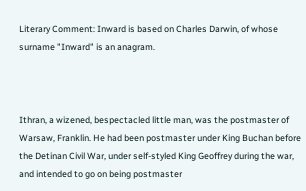Literary Comment: Inward is based on Charles Darwin, of whose surname "Inward" is an anagram.



Ithran, a wizened, bespectacled little man, was the postmaster of Warsaw, Franklin. He had been postmaster under King Buchan before the Detinan Civil War, under self-styled King Geoffrey during the war, and intended to go on being postmaster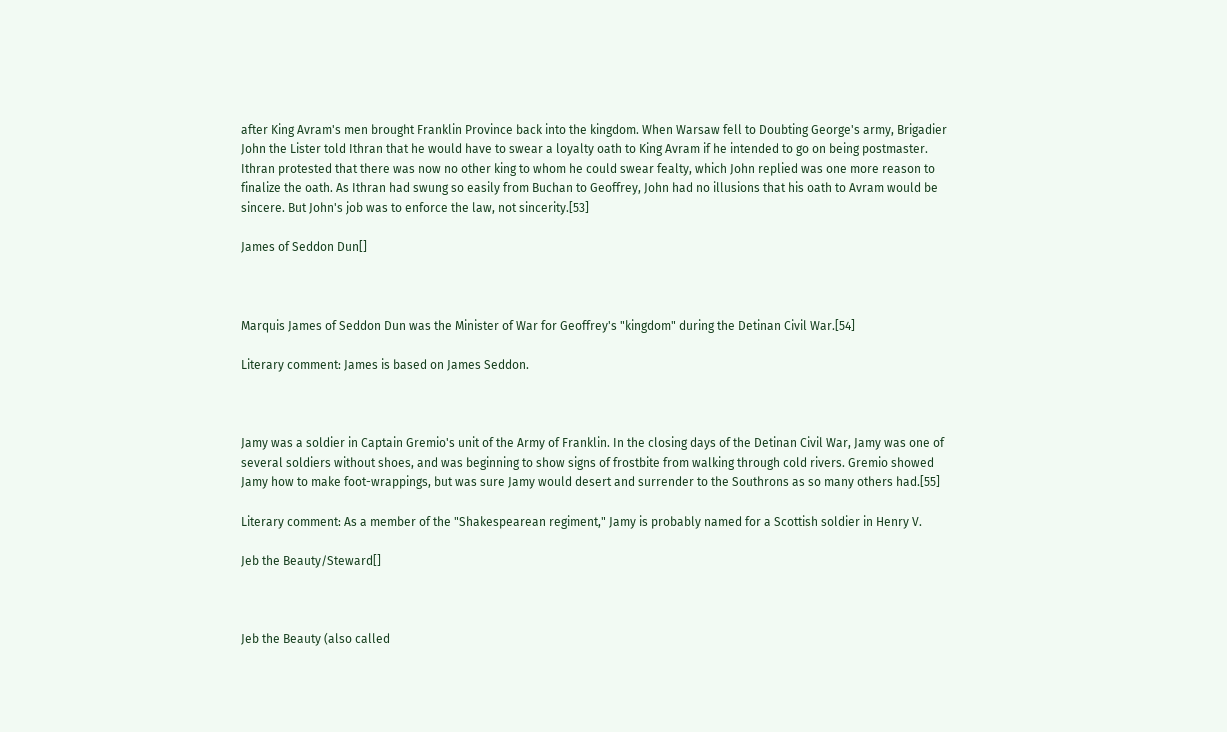after King Avram's men brought Franklin Province back into the kingdom. When Warsaw fell to Doubting George's army, Brigadier John the Lister told Ithran that he would have to swear a loyalty oath to King Avram if he intended to go on being postmaster. Ithran protested that there was now no other king to whom he could swear fealty, which John replied was one more reason to finalize the oath. As Ithran had swung so easily from Buchan to Geoffrey, John had no illusions that his oath to Avram would be sincere. But John's job was to enforce the law, not sincerity.[53]

James of Seddon Dun[]



Marquis James of Seddon Dun was the Minister of War for Geoffrey's "kingdom" during the Detinan Civil War.[54]

Literary comment: James is based on James Seddon.



Jamy was a soldier in Captain Gremio's unit of the Army of Franklin. In the closing days of the Detinan Civil War, Jamy was one of several soldiers without shoes, and was beginning to show signs of frostbite from walking through cold rivers. Gremio showed Jamy how to make foot-wrappings, but was sure Jamy would desert and surrender to the Southrons as so many others had.[55]

Literary comment: As a member of the "Shakespearean regiment," Jamy is probably named for a Scottish soldier in Henry V.

Jeb the Beauty/Steward[]



Jeb the Beauty (also called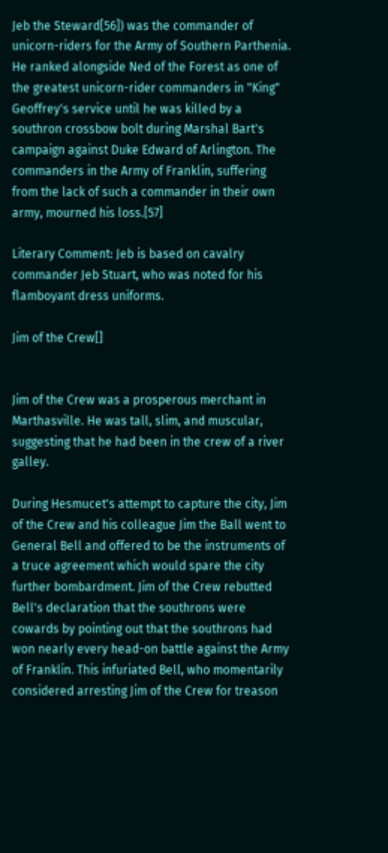Jeb the Steward[56]) was the commander of unicorn-riders for the Army of Southern Parthenia. He ranked alongside Ned of the Forest as one of the greatest unicorn-rider commanders in "King" Geoffrey's service until he was killed by a southron crossbow bolt during Marshal Bart's campaign against Duke Edward of Arlington. The commanders in the Army of Franklin, suffering from the lack of such a commander in their own army, mourned his loss.[57]

Literary Comment: Jeb is based on cavalry commander Jeb Stuart, who was noted for his flamboyant dress uniforms.

Jim of the Crew[]


Jim of the Crew was a prosperous merchant in Marthasville. He was tall, slim, and muscular, suggesting that he had been in the crew of a river galley.

During Hesmucet's attempt to capture the city, Jim of the Crew and his colleague Jim the Ball went to General Bell and offered to be the instruments of a truce agreement which would spare the city further bombardment. Jim of the Crew rebutted Bell's declaration that the southrons were cowards by pointing out that the southrons had won nearly every head-on battle against the Army of Franklin. This infuriated Bell, who momentarily considered arresting Jim of the Crew for treason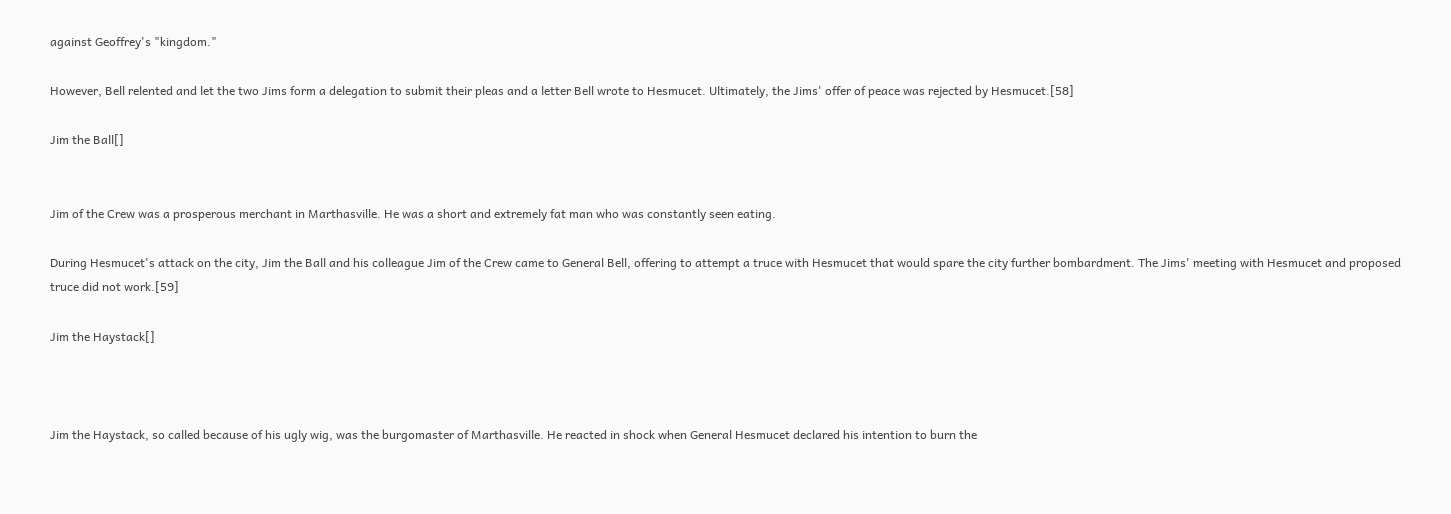against Geoffrey's "kingdom."

However, Bell relented and let the two Jims form a delegation to submit their pleas and a letter Bell wrote to Hesmucet. Ultimately, the Jims' offer of peace was rejected by Hesmucet.[58]

Jim the Ball[]


Jim of the Crew was a prosperous merchant in Marthasville. He was a short and extremely fat man who was constantly seen eating.

During Hesmucet's attack on the city, Jim the Ball and his colleague Jim of the Crew came to General Bell, offering to attempt a truce with Hesmucet that would spare the city further bombardment. The Jims' meeting with Hesmucet and proposed truce did not work.[59]

Jim the Haystack[]



Jim the Haystack, so called because of his ugly wig, was the burgomaster of Marthasville. He reacted in shock when General Hesmucet declared his intention to burn the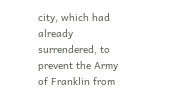city, which had already surrendered, to prevent the Army of Franklin from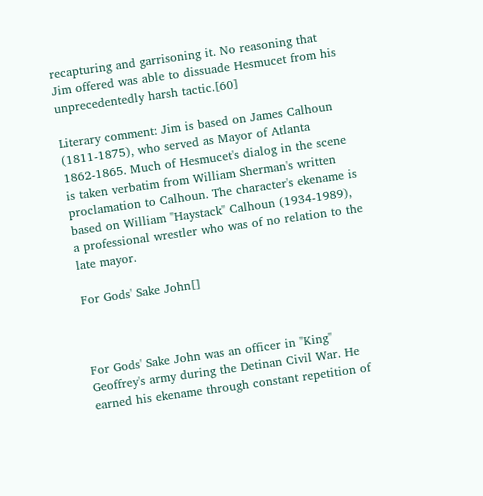recapturing and garrisoning it. No reasoning that Jim offered was able to dissuade Hesmucet from his unprecedentedly harsh tactic.[60]

Literary comment: Jim is based on James Calhoun (1811-1875), who served as Mayor of Atlanta 1862-1865. Much of Hesmucet's dialog in the scene is taken verbatim from William Sherman's written proclamation to Calhoun. The character's ekename is based on William "Haystack" Calhoun (1934-1989), a professional wrestler who was of no relation to the late mayor.

For Gods' Sake John[]



For Gods' Sake John was an officer in "King" Geoffrey's army during the Detinan Civil War. He earned his ekename through constant repetition of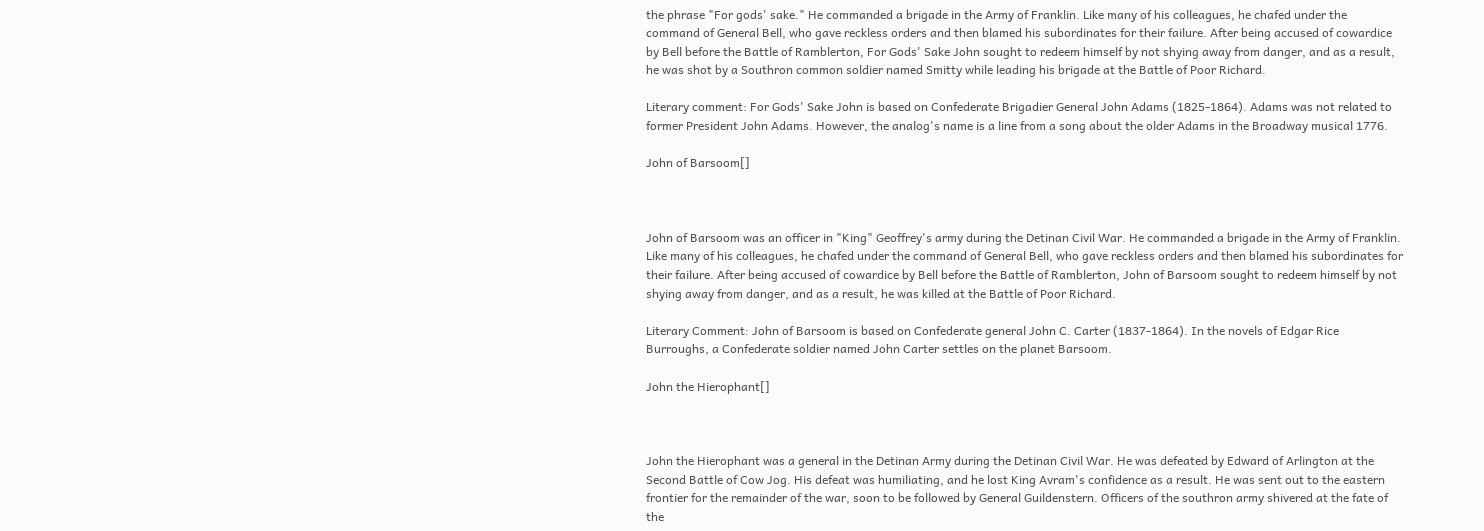the phrase "For gods' sake." He commanded a brigade in the Army of Franklin. Like many of his colleagues, he chafed under the command of General Bell, who gave reckless orders and then blamed his subordinates for their failure. After being accused of cowardice by Bell before the Battle of Ramblerton, For Gods' Sake John sought to redeem himself by not shying away from danger, and as a result, he was shot by a Southron common soldier named Smitty while leading his brigade at the Battle of Poor Richard.

Literary comment: For Gods' Sake John is based on Confederate Brigadier General John Adams (1825-1864). Adams was not related to former President John Adams. However, the analog's name is a line from a song about the older Adams in the Broadway musical 1776.

John of Barsoom[]



John of Barsoom was an officer in "King" Geoffrey's army during the Detinan Civil War. He commanded a brigade in the Army of Franklin. Like many of his colleagues, he chafed under the command of General Bell, who gave reckless orders and then blamed his subordinates for their failure. After being accused of cowardice by Bell before the Battle of Ramblerton, John of Barsoom sought to redeem himself by not shying away from danger, and as a result, he was killed at the Battle of Poor Richard.

Literary Comment: John of Barsoom is based on Confederate general John C. Carter (1837-1864). In the novels of Edgar Rice Burroughs, a Confederate soldier named John Carter settles on the planet Barsoom.

John the Hierophant[]



John the Hierophant was a general in the Detinan Army during the Detinan Civil War. He was defeated by Edward of Arlington at the Second Battle of Cow Jog. His defeat was humiliating, and he lost King Avram's confidence as a result. He was sent out to the eastern frontier for the remainder of the war, soon to be followed by General Guildenstern. Officers of the southron army shivered at the fate of the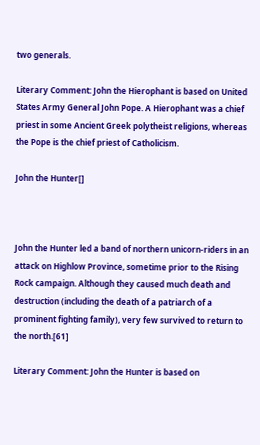two generals.

Literary Comment: John the Hierophant is based on United States Army General John Pope. A Hierophant was a chief priest in some Ancient Greek polytheist religions, whereas the Pope is the chief priest of Catholicism.

John the Hunter[]



John the Hunter led a band of northern unicorn-riders in an attack on Highlow Province, sometime prior to the Rising Rock campaign. Although they caused much death and destruction (including the death of a patriarch of a prominent fighting family), very few survived to return to the north.[61]

Literary Comment: John the Hunter is based on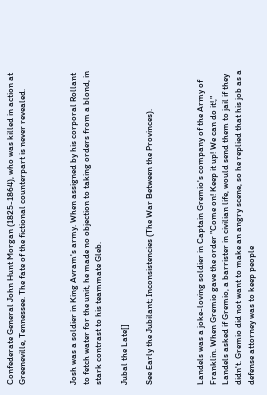Confederate General John Hunt Morgan (1825-1864), who was killed in action at Greeneville, Tennessee. The fate of the fictional counterpart is never revealed.



Josh was a soldier in King Avram's army. When assigned by his corporal Rollant to fetch water for the unit, he made no objection to taking orders from a blond, in stark contrast to his teammate Gleb.

Jubal the Late[]

See Early the Jubilant; Inconsistencies (The War Between the Provinces).



Landels was a joke-loving soldier in Captain Gremio's company of the Army of Franklin. When Gremio gave the order "Come on! Keep it up! We can do it!," Landels asked if Gremio, a barrister in civilian life, would send them to jail if they didn't. Gremio did not want to make an angry scene, so he replied that his job as a defense attorney was to keep people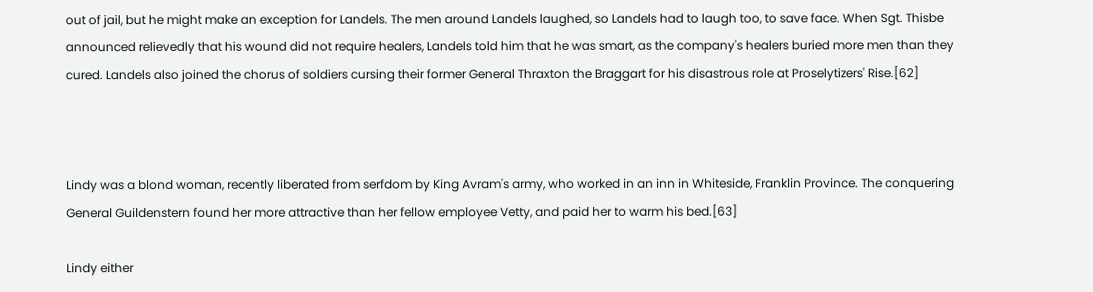out of jail, but he might make an exception for Landels. The men around Landels laughed, so Landels had to laugh too, to save face. When Sgt. Thisbe announced relievedly that his wound did not require healers, Landels told him that he was smart, as the company's healers buried more men than they cured. Landels also joined the chorus of soldiers cursing their former General Thraxton the Braggart for his disastrous role at Proselytizers' Rise.[62]



Lindy was a blond woman, recently liberated from serfdom by King Avram's army, who worked in an inn in Whiteside, Franklin Province. The conquering General Guildenstern found her more attractive than her fellow employee Vetty, and paid her to warm his bed.[63]

Lindy either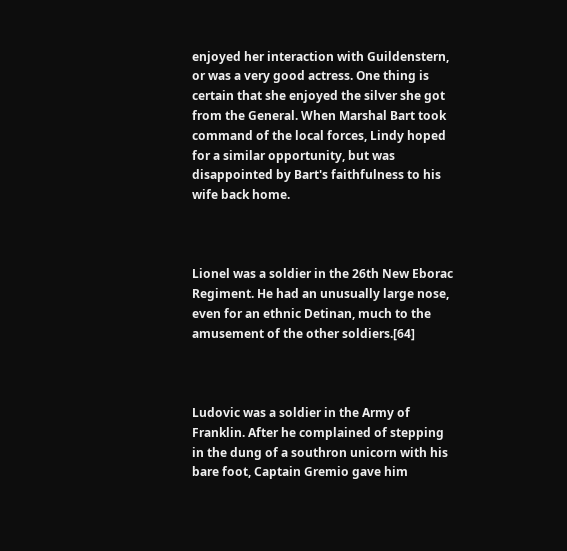enjoyed her interaction with Guildenstern, or was a very good actress. One thing is certain that she enjoyed the silver she got from the General. When Marshal Bart took command of the local forces, Lindy hoped for a similar opportunity, but was disappointed by Bart's faithfulness to his wife back home.



Lionel was a soldier in the 26th New Eborac Regiment. He had an unusually large nose, even for an ethnic Detinan, much to the amusement of the other soldiers.[64]



Ludovic was a soldier in the Army of Franklin. After he complained of stepping in the dung of a southron unicorn with his bare foot, Captain Gremio gave him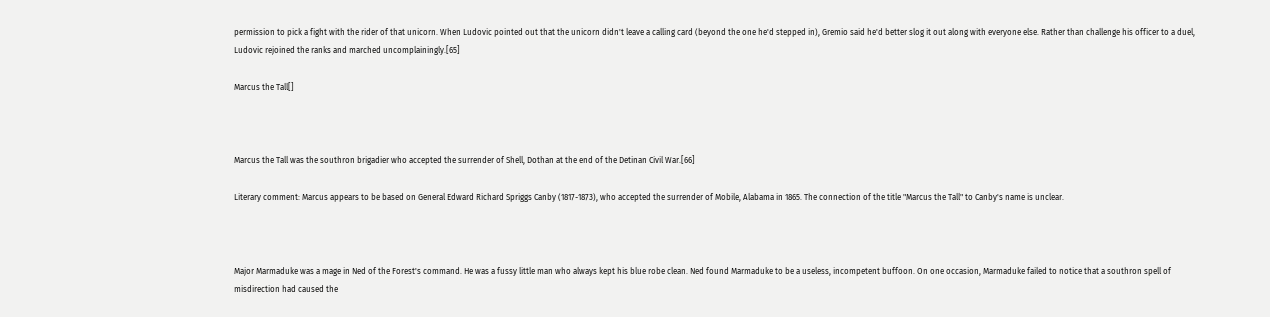permission to pick a fight with the rider of that unicorn. When Ludovic pointed out that the unicorn didn't leave a calling card (beyond the one he'd stepped in), Gremio said he'd better slog it out along with everyone else. Rather than challenge his officer to a duel, Ludovic rejoined the ranks and marched uncomplainingly.[65]

Marcus the Tall[]



Marcus the Tall was the southron brigadier who accepted the surrender of Shell, Dothan at the end of the Detinan Civil War.[66]

Literary comment: Marcus appears to be based on General Edward Richard Spriggs Canby (1817-1873), who accepted the surrender of Mobile, Alabama in 1865. The connection of the title "Marcus the Tall" to Canby's name is unclear.



Major Marmaduke was a mage in Ned of the Forest's command. He was a fussy little man who always kept his blue robe clean. Ned found Marmaduke to be a useless, incompetent buffoon. On one occasion, Marmaduke failed to notice that a southron spell of misdirection had caused the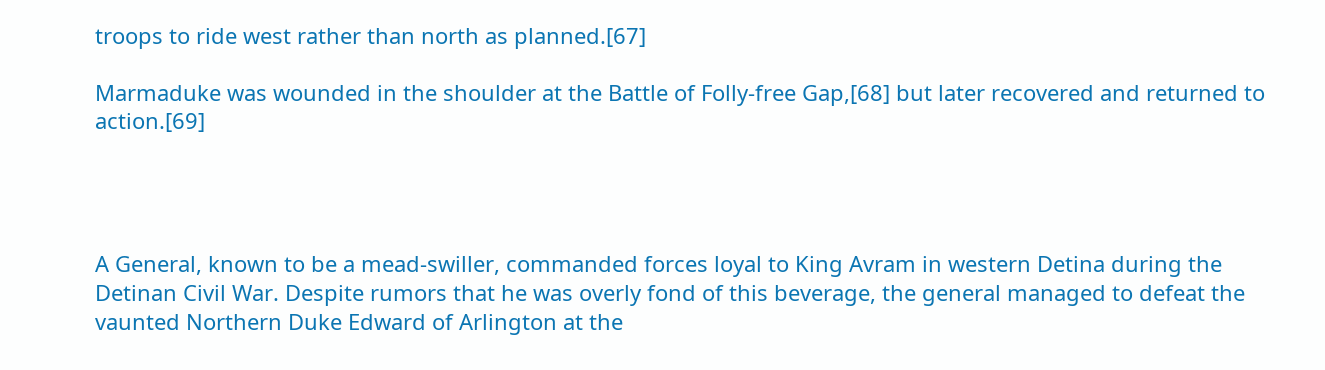troops to ride west rather than north as planned.[67]

Marmaduke was wounded in the shoulder at the Battle of Folly-free Gap,[68] but later recovered and returned to action.[69]




A General, known to be a mead-swiller, commanded forces loyal to King Avram in western Detina during the Detinan Civil War. Despite rumors that he was overly fond of this beverage, the general managed to defeat the vaunted Northern Duke Edward of Arlington at the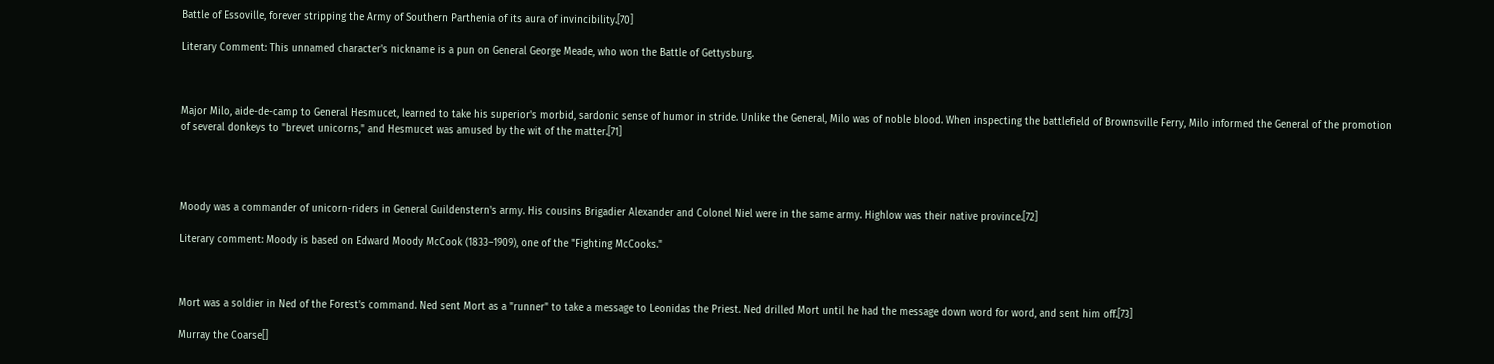Battle of Essoville, forever stripping the Army of Southern Parthenia of its aura of invincibility.[70]

Literary Comment: This unnamed character's nickname is a pun on General George Meade, who won the Battle of Gettysburg.



Major Milo, aide-de-camp to General Hesmucet, learned to take his superior's morbid, sardonic sense of humor in stride. Unlike the General, Milo was of noble blood. When inspecting the battlefield of Brownsville Ferry, Milo informed the General of the promotion of several donkeys to "brevet unicorns," and Hesmucet was amused by the wit of the matter.[71]




Moody was a commander of unicorn-riders in General Guildenstern's army. His cousins Brigadier Alexander and Colonel Niel were in the same army. Highlow was their native province.[72]

Literary comment: Moody is based on Edward Moody McCook (1833–1909), one of the "Fighting McCooks."



Mort was a soldier in Ned of the Forest's command. Ned sent Mort as a "runner" to take a message to Leonidas the Priest. Ned drilled Mort until he had the message down word for word, and sent him off.[73]

Murray the Coarse[]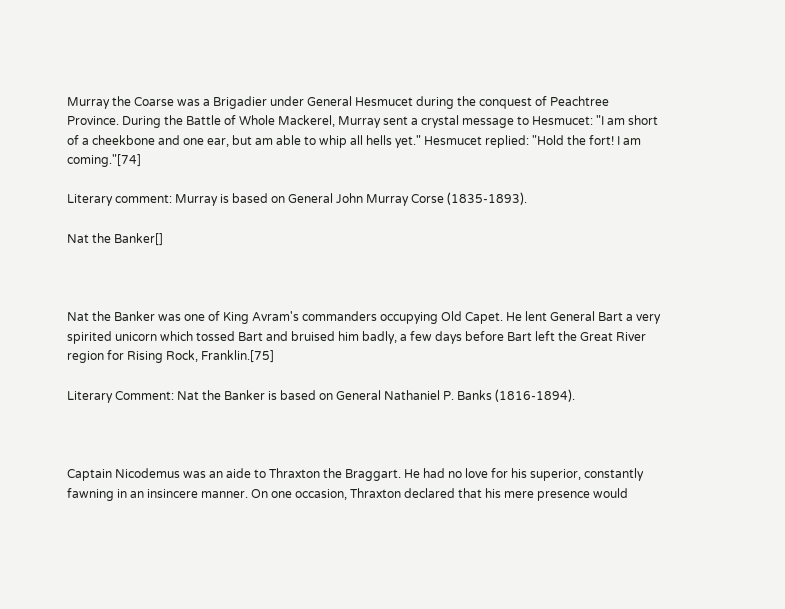Murray the Coarse was a Brigadier under General Hesmucet during the conquest of Peachtree Province. During the Battle of Whole Mackerel, Murray sent a crystal message to Hesmucet: "I am short of a cheekbone and one ear, but am able to whip all hells yet." Hesmucet replied: "Hold the fort! I am coming."[74]

Literary comment: Murray is based on General John Murray Corse (1835-1893).

Nat the Banker[]



Nat the Banker was one of King Avram's commanders occupying Old Capet. He lent General Bart a very spirited unicorn which tossed Bart and bruised him badly, a few days before Bart left the Great River region for Rising Rock, Franklin.[75]

Literary Comment: Nat the Banker is based on General Nathaniel P. Banks (1816-1894).



Captain Nicodemus was an aide to Thraxton the Braggart. He had no love for his superior, constantly fawning in an insincere manner. On one occasion, Thraxton declared that his mere presence would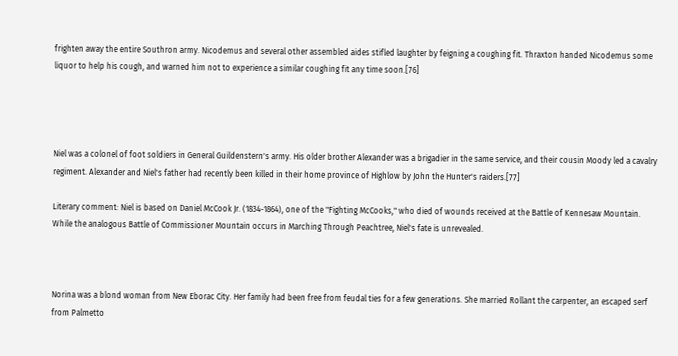frighten away the entire Southron army. Nicodemus and several other assembled aides stifled laughter by feigning a coughing fit. Thraxton handed Nicodemus some liquor to help his cough, and warned him not to experience a similar coughing fit any time soon.[76]




Niel was a colonel of foot soldiers in General Guildenstern's army. His older brother Alexander was a brigadier in the same service, and their cousin Moody led a cavalry regiment. Alexander and Niel's father had recently been killed in their home province of Highlow by John the Hunter's raiders.[77]

Literary comment: Niel is based on Daniel McCook Jr. (1834-1864), one of the "Fighting McCooks," who died of wounds received at the Battle of Kennesaw Mountain. While the analogous Battle of Commissioner Mountain occurs in Marching Through Peachtree, Niel's fate is unrevealed.



Norina was a blond woman from New Eborac City. Her family had been free from feudal ties for a few generations. She married Rollant the carpenter, an escaped serf from Palmetto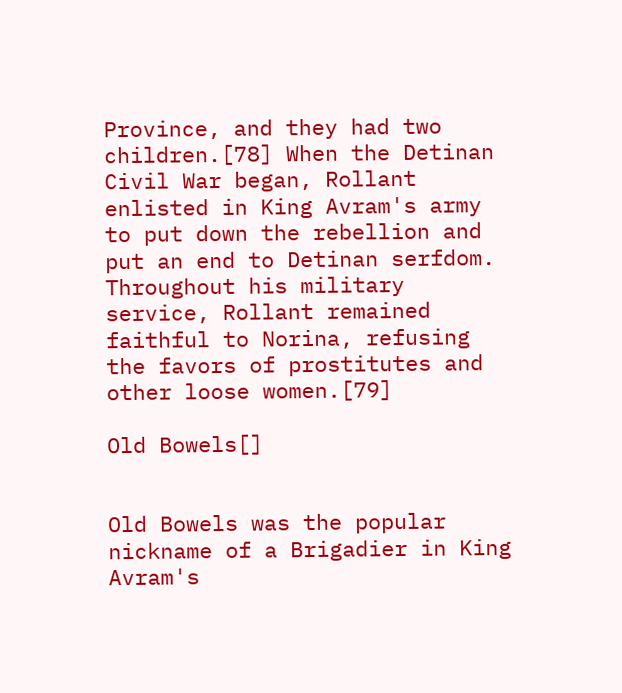Province, and they had two children.[78] When the Detinan Civil War began, Rollant enlisted in King Avram's army to put down the rebellion and put an end to Detinan serfdom. Throughout his military service, Rollant remained faithful to Norina, refusing the favors of prostitutes and other loose women.[79]

Old Bowels[]


Old Bowels was the popular nickname of a Brigadier in King Avram's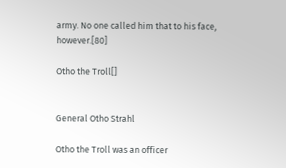army. No one called him that to his face, however.[80]

Otho the Troll[]


General Otho Strahl

Otho the Troll was an officer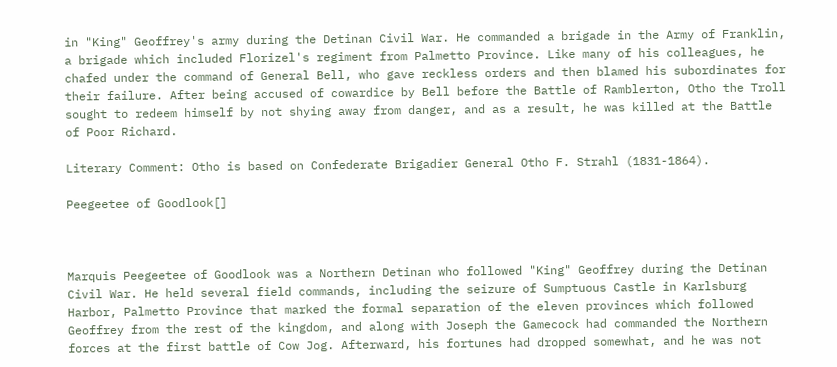in "King" Geoffrey's army during the Detinan Civil War. He commanded a brigade in the Army of Franklin, a brigade which included Florizel's regiment from Palmetto Province. Like many of his colleagues, he chafed under the command of General Bell, who gave reckless orders and then blamed his subordinates for their failure. After being accused of cowardice by Bell before the Battle of Ramblerton, Otho the Troll sought to redeem himself by not shying away from danger, and as a result, he was killed at the Battle of Poor Richard.

Literary Comment: Otho is based on Confederate Brigadier General Otho F. Strahl (1831-1864).

Peegeetee of Goodlook[]



Marquis Peegeetee of Goodlook was a Northern Detinan who followed "King" Geoffrey during the Detinan Civil War. He held several field commands, including the seizure of Sumptuous Castle in Karlsburg Harbor, Palmetto Province that marked the formal separation of the eleven provinces which followed Geoffrey from the rest of the kingdom, and along with Joseph the Gamecock had commanded the Northern forces at the first battle of Cow Jog. Afterward, his fortunes had dropped somewhat, and he was not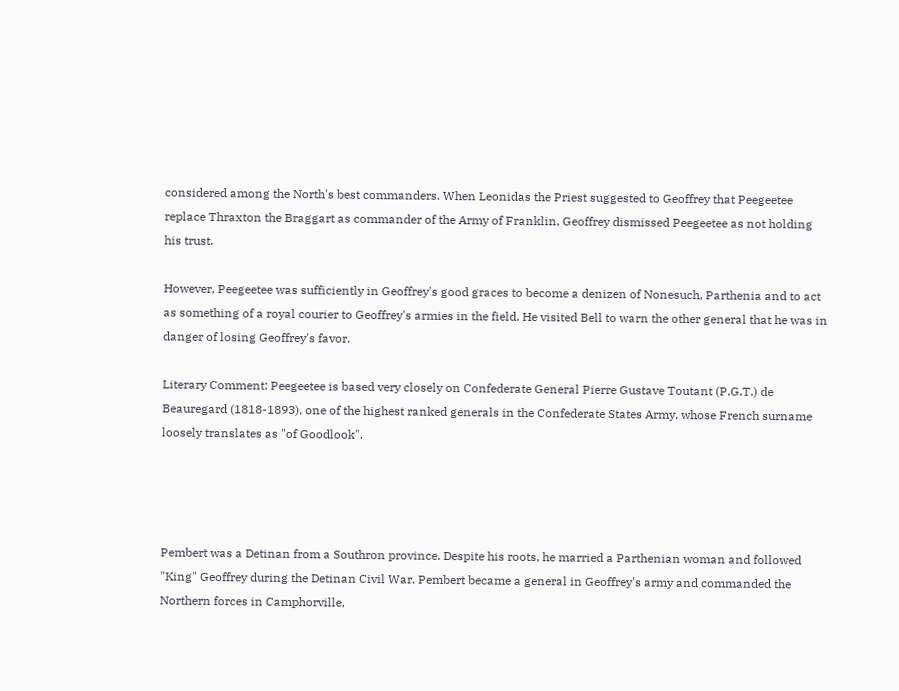considered among the North's best commanders. When Leonidas the Priest suggested to Geoffrey that Peegeetee replace Thraxton the Braggart as commander of the Army of Franklin, Geoffrey dismissed Peegeetee as not holding his trust.

However, Peegeetee was sufficiently in Geoffrey's good graces to become a denizen of Nonesuch, Parthenia and to act as something of a royal courier to Geoffrey's armies in the field. He visited Bell to warn the other general that he was in danger of losing Geoffrey's favor.

Literary Comment: Peegeetee is based very closely on Confederate General Pierre Gustave Toutant (P.G.T.) de Beauregard (1818-1893), one of the highest ranked generals in the Confederate States Army, whose French surname loosely translates as "of Goodlook".




Pembert was a Detinan from a Southron province. Despite his roots, he married a Parthenian woman and followed "King" Geoffrey during the Detinan Civil War. Pembert became a general in Geoffrey's army and commanded the Northern forces in Camphorville,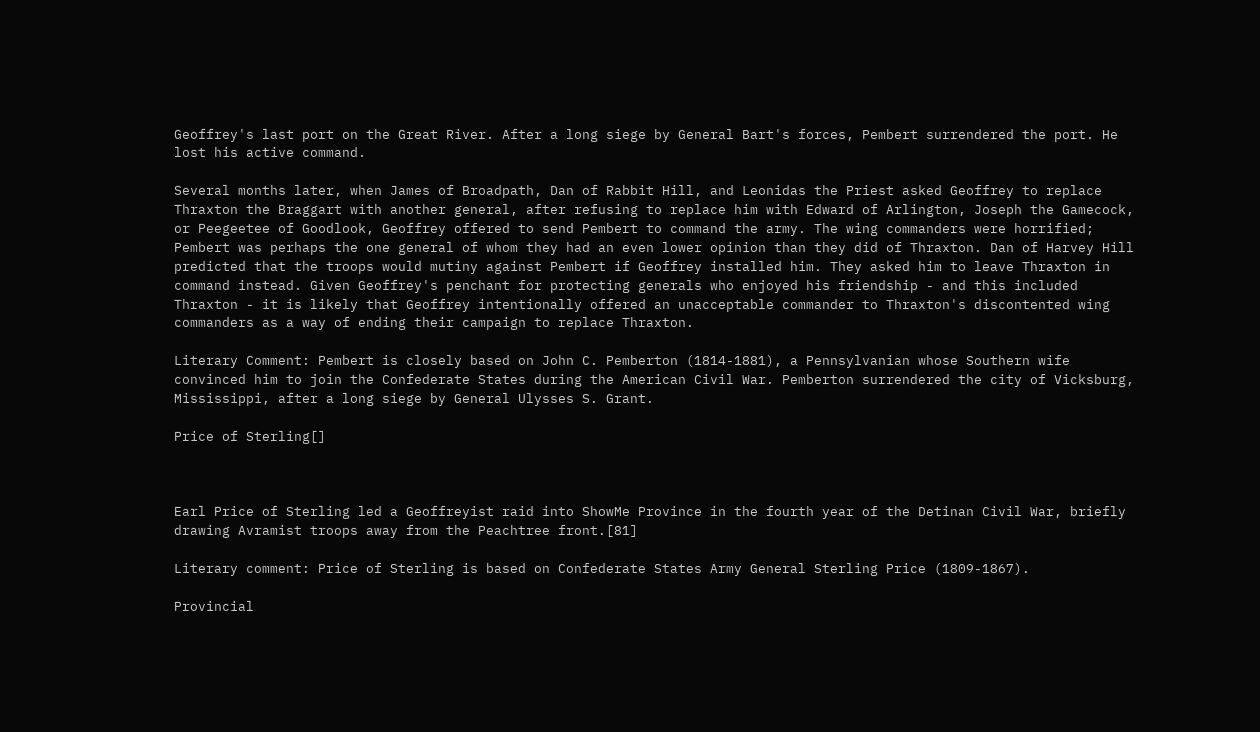Geoffrey's last port on the Great River. After a long siege by General Bart's forces, Pembert surrendered the port. He lost his active command.

Several months later, when James of Broadpath, Dan of Rabbit Hill, and Leonidas the Priest asked Geoffrey to replace Thraxton the Braggart with another general, after refusing to replace him with Edward of Arlington, Joseph the Gamecock, or Peegeetee of Goodlook, Geoffrey offered to send Pembert to command the army. The wing commanders were horrified; Pembert was perhaps the one general of whom they had an even lower opinion than they did of Thraxton. Dan of Harvey Hill predicted that the troops would mutiny against Pembert if Geoffrey installed him. They asked him to leave Thraxton in command instead. Given Geoffrey's penchant for protecting generals who enjoyed his friendship - and this included Thraxton - it is likely that Geoffrey intentionally offered an unacceptable commander to Thraxton's discontented wing commanders as a way of ending their campaign to replace Thraxton.

Literary Comment: Pembert is closely based on John C. Pemberton (1814-1881), a Pennsylvanian whose Southern wife convinced him to join the Confederate States during the American Civil War. Pemberton surrendered the city of Vicksburg, Mississippi, after a long siege by General Ulysses S. Grant.

Price of Sterling[]



Earl Price of Sterling led a Geoffreyist raid into ShowMe Province in the fourth year of the Detinan Civil War, briefly drawing Avramist troops away from the Peachtree front.[81]

Literary comment: Price of Sterling is based on Confederate States Army General Sterling Price (1809-1867).

Provincial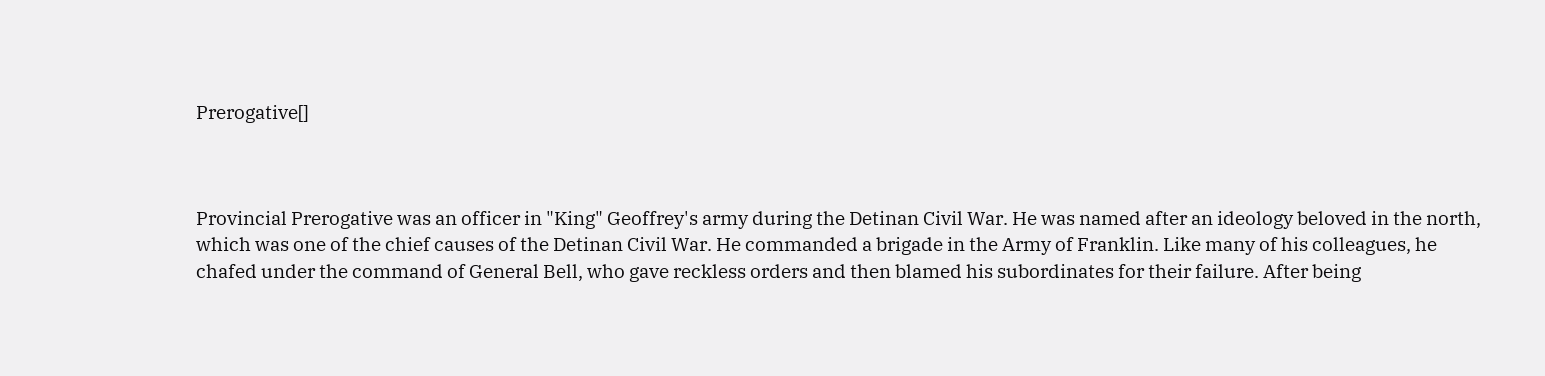Prerogative[]



Provincial Prerogative was an officer in "King" Geoffrey's army during the Detinan Civil War. He was named after an ideology beloved in the north, which was one of the chief causes of the Detinan Civil War. He commanded a brigade in the Army of Franklin. Like many of his colleagues, he chafed under the command of General Bell, who gave reckless orders and then blamed his subordinates for their failure. After being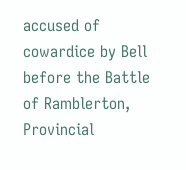accused of cowardice by Bell before the Battle of Ramblerton, Provincial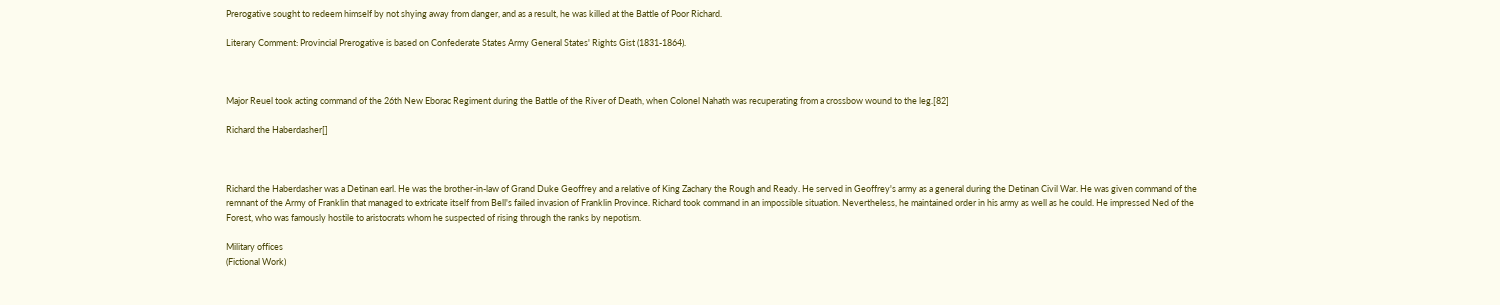Prerogative sought to redeem himself by not shying away from danger, and as a result, he was killed at the Battle of Poor Richard.

Literary Comment: Provincial Prerogative is based on Confederate States Army General States' Rights Gist (1831-1864).



Major Reuel took acting command of the 26th New Eborac Regiment during the Battle of the River of Death, when Colonel Nahath was recuperating from a crossbow wound to the leg.[82]

Richard the Haberdasher[]



Richard the Haberdasher was a Detinan earl. He was the brother-in-law of Grand Duke Geoffrey and a relative of King Zachary the Rough and Ready. He served in Geoffrey's army as a general during the Detinan Civil War. He was given command of the remnant of the Army of Franklin that managed to extricate itself from Bell's failed invasion of Franklin Province. Richard took command in an impossible situation. Nevertheless, he maintained order in his army as well as he could. He impressed Ned of the Forest, who was famously hostile to aristocrats whom he suspected of rising through the ranks by nepotism.

Military offices
(Fictional Work)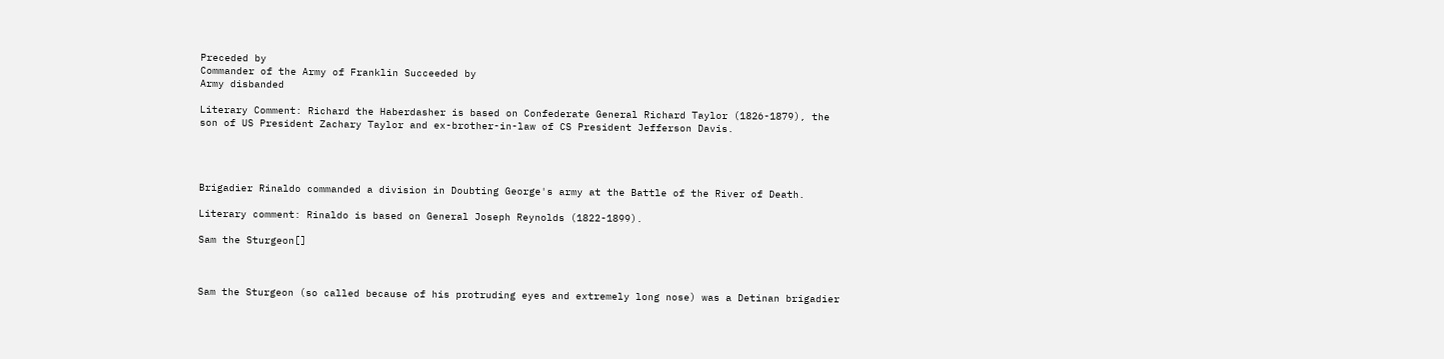Preceded by
Commander of the Army of Franklin Succeeded by
Army disbanded

Literary Comment: Richard the Haberdasher is based on Confederate General Richard Taylor (1826-1879), the son of US President Zachary Taylor and ex-brother-in-law of CS President Jefferson Davis.




Brigadier Rinaldo commanded a division in Doubting George's army at the Battle of the River of Death.

Literary comment: Rinaldo is based on General Joseph Reynolds (1822-1899).

Sam the Sturgeon[]



Sam the Sturgeon (so called because of his protruding eyes and extremely long nose) was a Detinan brigadier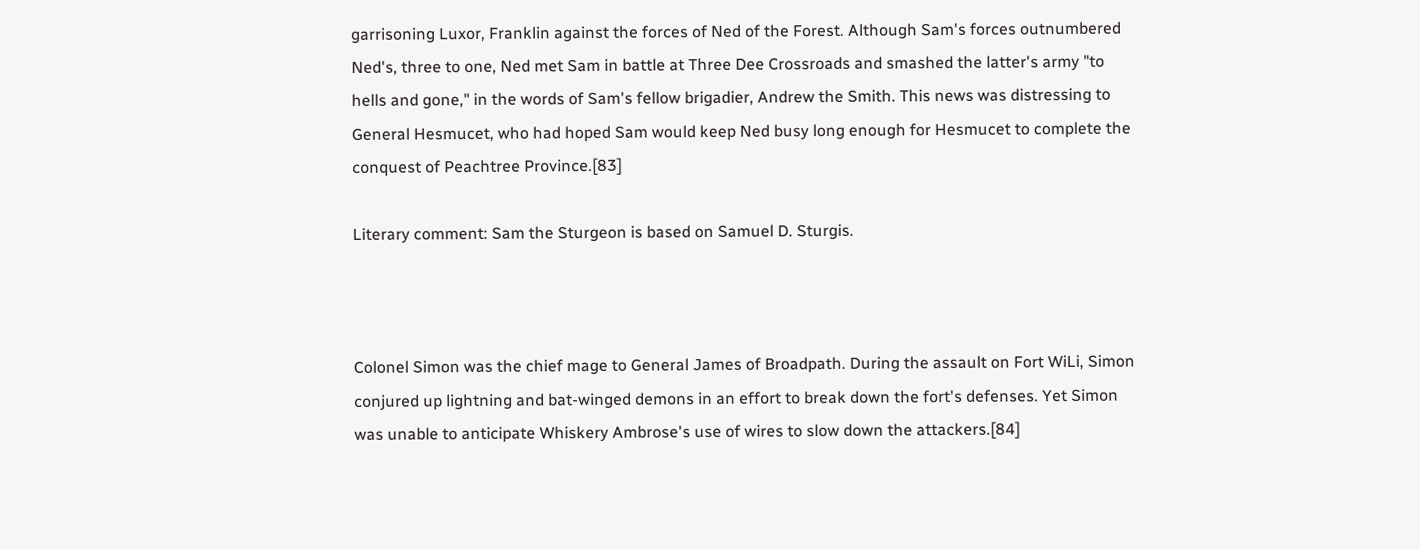garrisoning Luxor, Franklin against the forces of Ned of the Forest. Although Sam's forces outnumbered Ned's, three to one, Ned met Sam in battle at Three Dee Crossroads and smashed the latter's army "to hells and gone," in the words of Sam's fellow brigadier, Andrew the Smith. This news was distressing to General Hesmucet, who had hoped Sam would keep Ned busy long enough for Hesmucet to complete the conquest of Peachtree Province.[83]

Literary comment: Sam the Sturgeon is based on Samuel D. Sturgis.



Colonel Simon was the chief mage to General James of Broadpath. During the assault on Fort WiLi, Simon conjured up lightning and bat-winged demons in an effort to break down the fort's defenses. Yet Simon was unable to anticipate Whiskery Ambrose's use of wires to slow down the attackers.[84]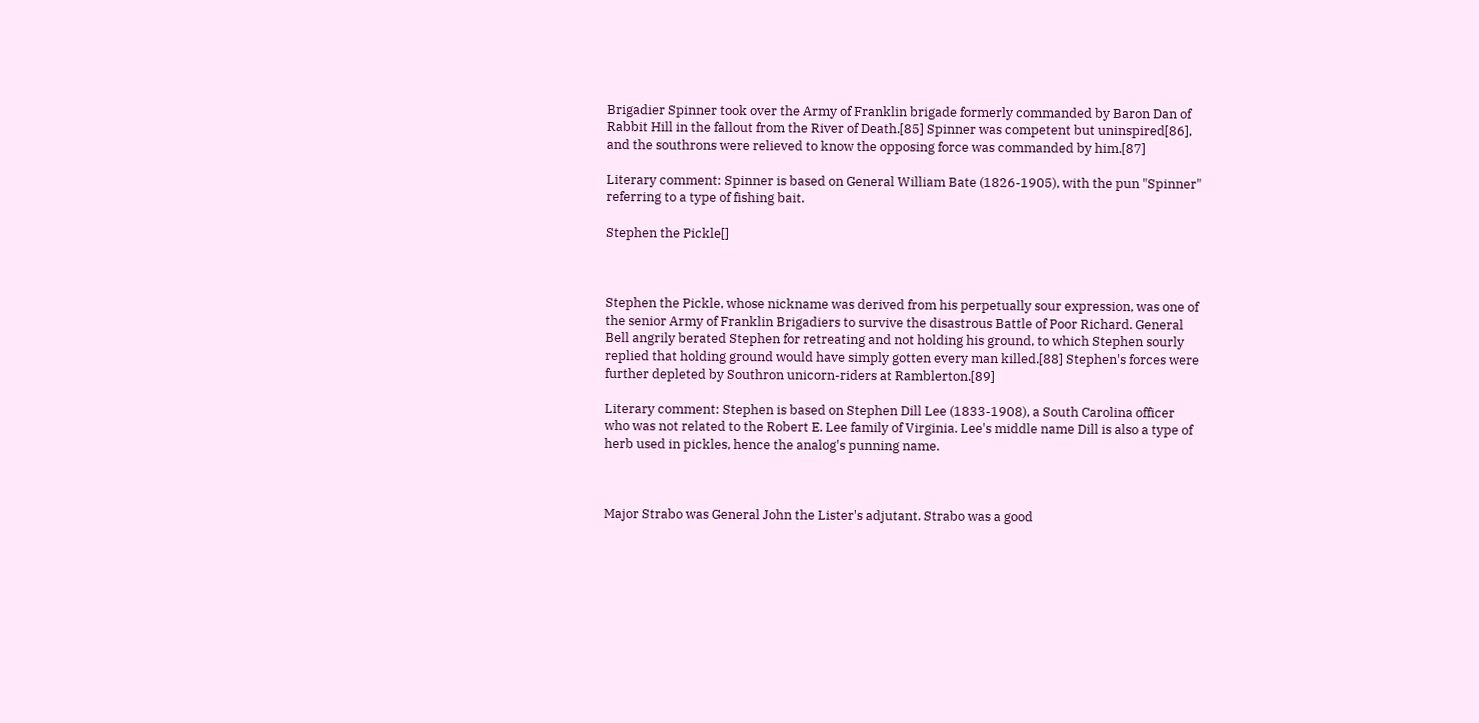Brigadier Spinner took over the Army of Franklin brigade formerly commanded by Baron Dan of Rabbit Hill in the fallout from the River of Death.[85] Spinner was competent but uninspired[86], and the southrons were relieved to know the opposing force was commanded by him.[87]

Literary comment: Spinner is based on General William Bate (1826-1905), with the pun "Spinner" referring to a type of fishing bait.

Stephen the Pickle[]



Stephen the Pickle, whose nickname was derived from his perpetually sour expression, was one of the senior Army of Franklin Brigadiers to survive the disastrous Battle of Poor Richard. General Bell angrily berated Stephen for retreating and not holding his ground, to which Stephen sourly replied that holding ground would have simply gotten every man killed.[88] Stephen's forces were further depleted by Southron unicorn-riders at Ramblerton.[89]

Literary comment: Stephen is based on Stephen Dill Lee (1833-1908), a South Carolina officer who was not related to the Robert E. Lee family of Virginia. Lee's middle name Dill is also a type of herb used in pickles, hence the analog's punning name.



Major Strabo was General John the Lister's adjutant. Strabo was a good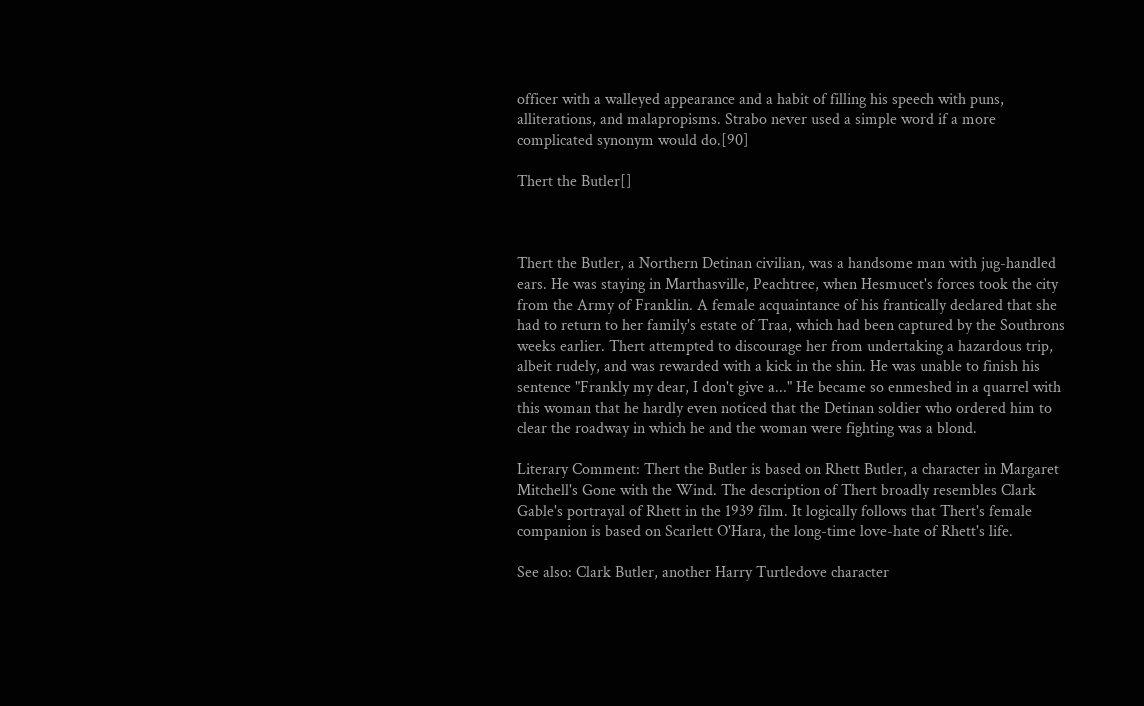officer with a walleyed appearance and a habit of filling his speech with puns, alliterations, and malapropisms. Strabo never used a simple word if a more complicated synonym would do.[90]

Thert the Butler[]



Thert the Butler, a Northern Detinan civilian, was a handsome man with jug-handled ears. He was staying in Marthasville, Peachtree, when Hesmucet's forces took the city from the Army of Franklin. A female acquaintance of his frantically declared that she had to return to her family's estate of Traa, which had been captured by the Southrons weeks earlier. Thert attempted to discourage her from undertaking a hazardous trip, albeit rudely, and was rewarded with a kick in the shin. He was unable to finish his sentence "Frankly my dear, I don't give a..." He became so enmeshed in a quarrel with this woman that he hardly even noticed that the Detinan soldier who ordered him to clear the roadway in which he and the woman were fighting was a blond.

Literary Comment: Thert the Butler is based on Rhett Butler, a character in Margaret Mitchell's Gone with the Wind. The description of Thert broadly resembles Clark Gable's portrayal of Rhett in the 1939 film. It logically follows that Thert's female companion is based on Scarlett O'Hara, the long-time love-hate of Rhett's life.

See also: Clark Butler, another Harry Turtledove character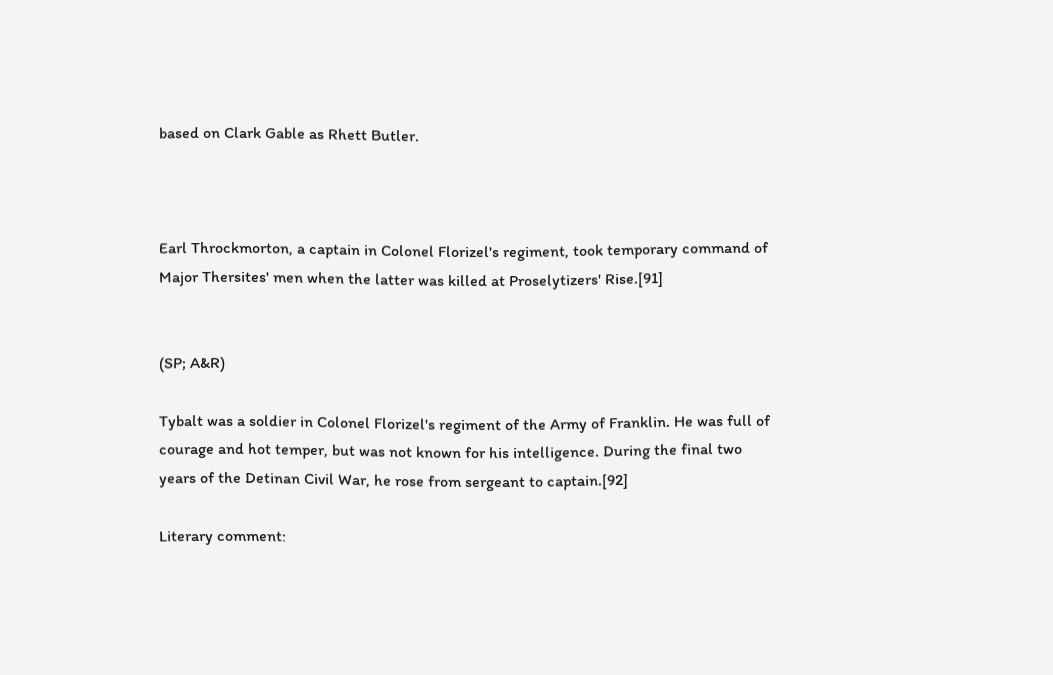based on Clark Gable as Rhett Butler.



Earl Throckmorton, a captain in Colonel Florizel's regiment, took temporary command of Major Thersites' men when the latter was killed at Proselytizers' Rise.[91]


(SP; A&R)

Tybalt was a soldier in Colonel Florizel's regiment of the Army of Franklin. He was full of courage and hot temper, but was not known for his intelligence. During the final two years of the Detinan Civil War, he rose from sergeant to captain.[92]

Literary comment: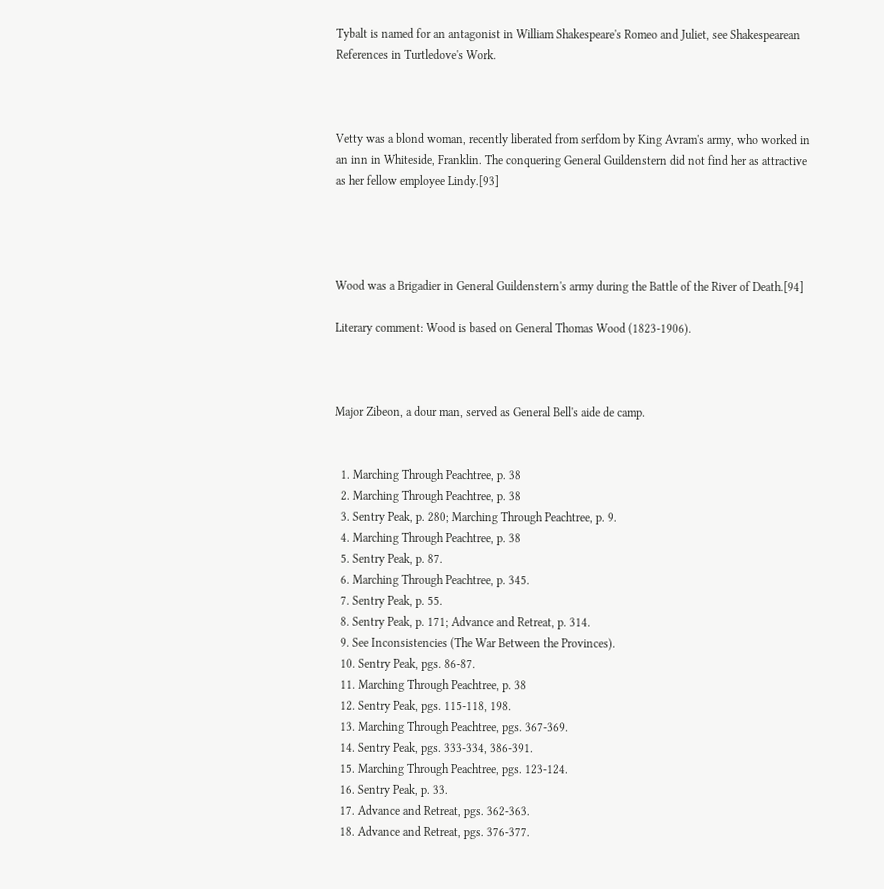Tybalt is named for an antagonist in William Shakespeare's Romeo and Juliet, see Shakespearean References in Turtledove's Work.



Vetty was a blond woman, recently liberated from serfdom by King Avram's army, who worked in an inn in Whiteside, Franklin. The conquering General Guildenstern did not find her as attractive as her fellow employee Lindy.[93]




Wood was a Brigadier in General Guildenstern's army during the Battle of the River of Death.[94]

Literary comment: Wood is based on General Thomas Wood (1823-1906).



Major Zibeon, a dour man, served as General Bell's aide de camp.


  1. Marching Through Peachtree, p. 38
  2. Marching Through Peachtree, p. 38
  3. Sentry Peak, p. 280; Marching Through Peachtree, p. 9.
  4. Marching Through Peachtree, p. 38
  5. Sentry Peak, p. 87.
  6. Marching Through Peachtree, p. 345.
  7. Sentry Peak, p. 55.
  8. Sentry Peak, p. 171; Advance and Retreat, p. 314.
  9. See Inconsistencies (The War Between the Provinces).
  10. Sentry Peak, pgs. 86-87.
  11. Marching Through Peachtree, p. 38
  12. Sentry Peak, pgs. 115-118, 198.
  13. Marching Through Peachtree, pgs. 367-369.
  14. Sentry Peak, pgs. 333-334, 386-391.
  15. Marching Through Peachtree, pgs. 123-124.
  16. Sentry Peak, p. 33.
  17. Advance and Retreat, pgs. 362-363.
  18. Advance and Retreat, pgs. 376-377.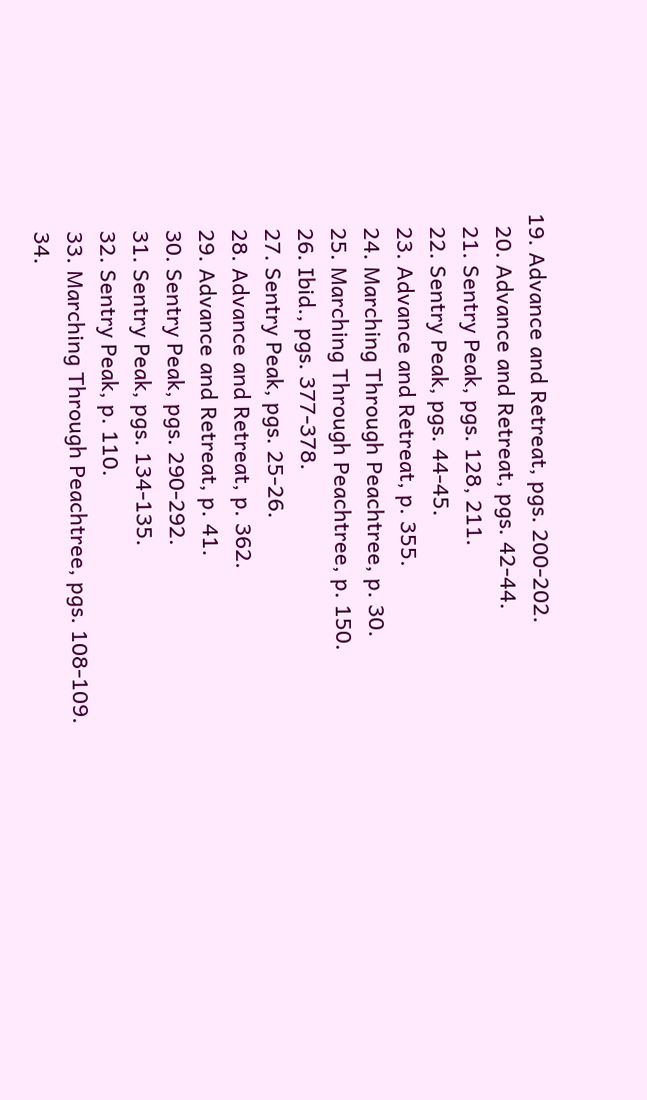19. Advance and Retreat, pgs. 200-202.
  20. Advance and Retreat, pgs. 42-44.
  21. Sentry Peak, pgs. 128, 211.
  22. Sentry Peak, pgs. 44-45.
  23. Advance and Retreat, p. 355.
  24. Marching Through Peachtree, p. 30.
  25. Marching Through Peachtree, p. 150.
  26. Ibid., pgs. 377-378.
  27. Sentry Peak, pgs. 25-26.
  28. Advance and Retreat, p. 362.
  29. Advance and Retreat, p. 41.
  30. Sentry Peak, pgs. 290-292.
  31. Sentry Peak, pgs. 134-135.
  32. Sentry Peak, p. 110.
  33. Marching Through Peachtree, pgs. 108-109.
  34.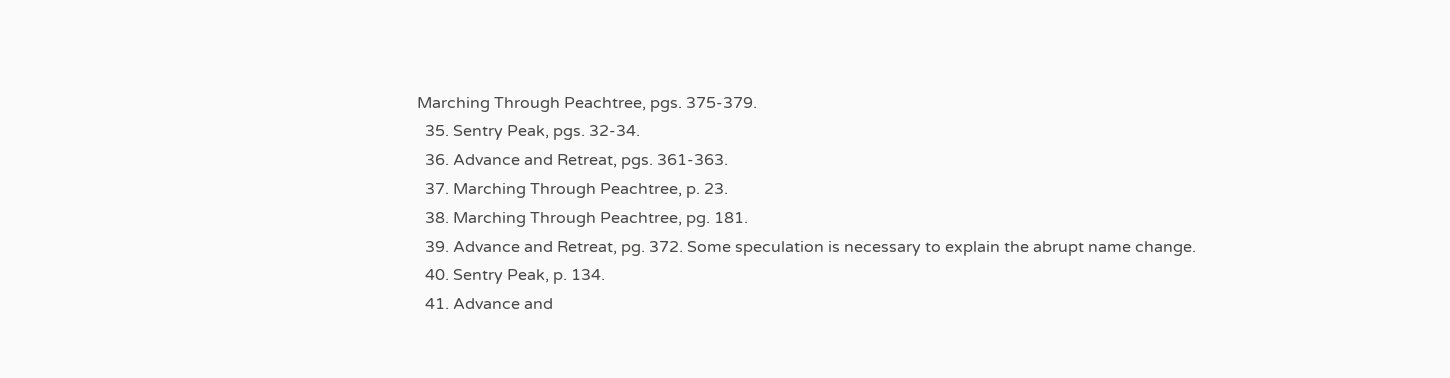Marching Through Peachtree, pgs. 375-379.
  35. Sentry Peak, pgs. 32-34.
  36. Advance and Retreat, pgs. 361-363.
  37. Marching Through Peachtree, p. 23.
  38. Marching Through Peachtree, pg. 181.
  39. Advance and Retreat, pg. 372. Some speculation is necessary to explain the abrupt name change.
  40. Sentry Peak, p. 134.
  41. Advance and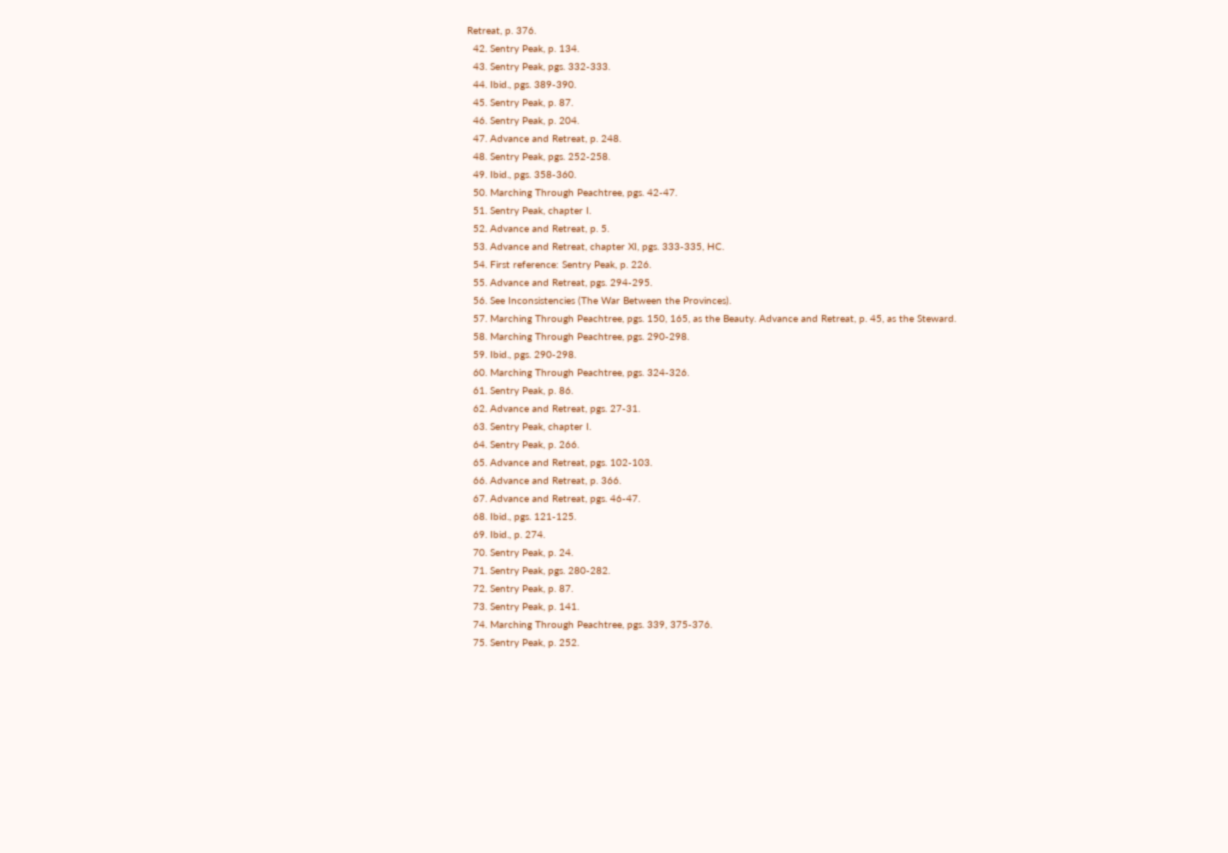Retreat, p. 376.
  42. Sentry Peak, p. 134.
  43. Sentry Peak, pgs. 332-333.
  44. Ibid., pgs. 389-390.
  45. Sentry Peak, p. 87.
  46. Sentry Peak, p. 204.
  47. Advance and Retreat, p. 248.
  48. Sentry Peak, pgs. 252-258.
  49. Ibid., pgs. 358-360.
  50. Marching Through Peachtree, pgs. 42-47.
  51. Sentry Peak, chapter I.
  52. Advance and Retreat, p. 5.
  53. Advance and Retreat, chapter XI, pgs. 333-335, HC.
  54. First reference: Sentry Peak, p. 226.
  55. Advance and Retreat, pgs. 294-295.
  56. See Inconsistencies (The War Between the Provinces).
  57. Marching Through Peachtree, pgs. 150, 165, as the Beauty. Advance and Retreat, p. 45, as the Steward.
  58. Marching Through Peachtree, pgs. 290-298.
  59. Ibid., pgs. 290-298.
  60. Marching Through Peachtree, pgs. 324-326.
  61. Sentry Peak, p. 86.
  62. Advance and Retreat, pgs. 27-31.
  63. Sentry Peak, chapter I.
  64. Sentry Peak, p. 266.
  65. Advance and Retreat, pgs. 102-103.
  66. Advance and Retreat, p. 366.
  67. Advance and Retreat, pgs. 46-47.
  68. Ibid., pgs. 121-125.
  69. Ibid., p. 274.
  70. Sentry Peak, p. 24.
  71. Sentry Peak, pgs. 280-282.
  72. Sentry Peak, p. 87.
  73. Sentry Peak, p. 141.
  74. Marching Through Peachtree, pgs. 339, 375-376.
  75. Sentry Peak, p. 252.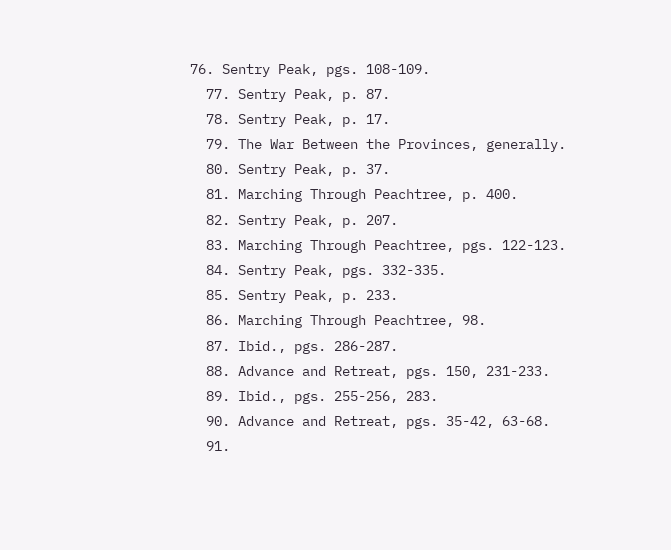76. Sentry Peak, pgs. 108-109.
  77. Sentry Peak, p. 87.
  78. Sentry Peak, p. 17.
  79. The War Between the Provinces, generally.
  80. Sentry Peak, p. 37.
  81. Marching Through Peachtree, p. 400.
  82. Sentry Peak, p. 207.
  83. Marching Through Peachtree, pgs. 122-123.
  84. Sentry Peak, pgs. 332-335.
  85. Sentry Peak, p. 233.
  86. Marching Through Peachtree, 98.
  87. Ibid., pgs. 286-287.
  88. Advance and Retreat, pgs. 150, 231-233.
  89. Ibid., pgs. 255-256, 283.
  90. Advance and Retreat, pgs. 35-42, 63-68.
  91.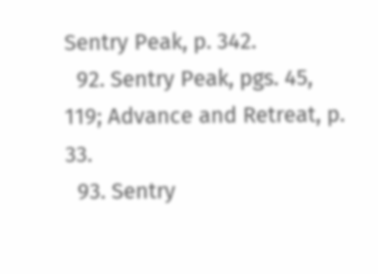Sentry Peak, p. 342.
  92. Sentry Peak, pgs. 45, 119; Advance and Retreat, p. 33.
  93. Sentry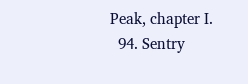Peak, chapter I.
  94. Sentry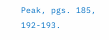Peak, pgs. 185, 192-193.